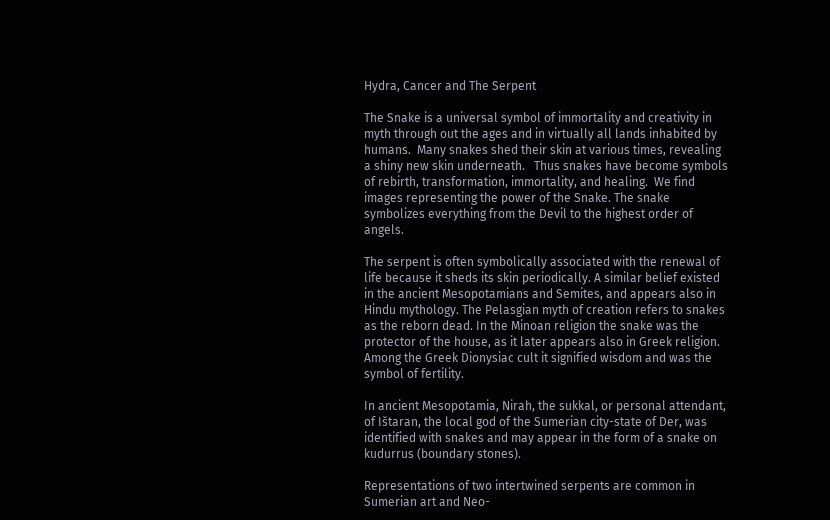Hydra, Cancer and The Serpent

The Snake is a universal symbol of immortality and creativity in myth through out the ages and in virtually all lands inhabited by humans.  Many snakes shed their skin at various times, revealing a shiny new skin underneath.   Thus snakes have become symbols of rebirth, transformation, immortality, and healing.  We find images representing the power of the Snake. The snake symbolizes everything from the Devil to the highest order of angels.

The serpent is often symbolically associated with the renewal of life because it sheds its skin periodically. A similar belief existed in the ancient Mesopotamians and Semites, and appears also in Hindu mythology. The Pelasgian myth of creation refers to snakes as the reborn dead. In the Minoan religion the snake was the protector of the house, as it later appears also in Greek religion. Among the Greek Dionysiac cult it signified wisdom and was the symbol of fertility.

In ancient Mesopotamia, Nirah, the sukkal, or personal attendant, of Ištaran, the local god of the Sumerian city-state of Der, was identified with snakes and may appear in the form of a snake on kudurrus (boundary stones).

Representations of two intertwined serpents are common in Sumerian art and Neo-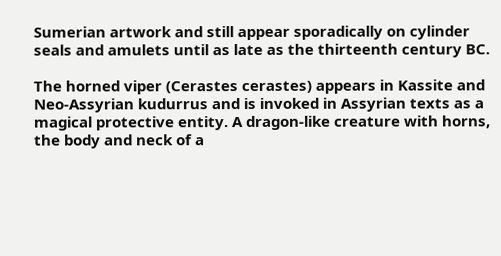Sumerian artwork and still appear sporadically on cylinder seals and amulets until as late as the thirteenth century BC.

The horned viper (Cerastes cerastes) appears in Kassite and Neo-Assyrian kudurrus and is invoked in Assyrian texts as a magical protective entity. A dragon-like creature with horns, the body and neck of a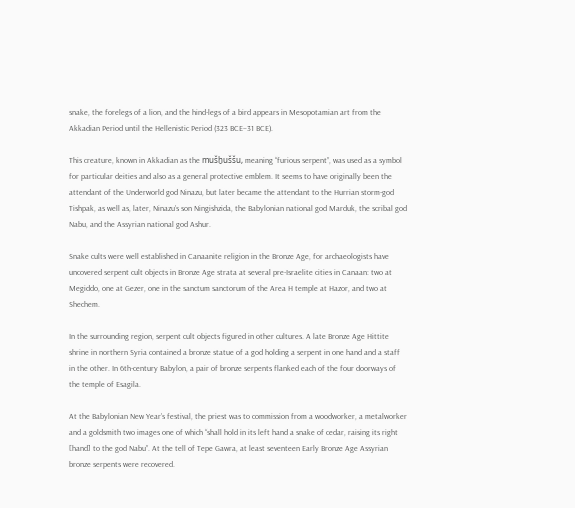snake, the forelegs of a lion, and the hind-legs of a bird appears in Mesopotamian art from the Akkadian Period until the Hellenistic Period (323 BCE–31 BCE).

This creature, known in Akkadian as the mušḫuššu, meaning “furious serpent”, was used as a symbol for particular deities and also as a general protective emblem. It seems to have originally been the attendant of the Underworld god Ninazu, but later became the attendant to the Hurrian storm-god Tishpak, as well as, later, Ninazu’s son Ningishzida, the Babylonian national god Marduk, the scribal god Nabu, and the Assyrian national god Ashur.

Snake cults were well established in Canaanite religion in the Bronze Age, for archaeologists have uncovered serpent cult objects in Bronze Age strata at several pre-Israelite cities in Canaan: two at Megiddo, one at Gezer, one in the sanctum sanctorum of the Area H temple at Hazor, and two at Shechem.

In the surrounding region, serpent cult objects figured in other cultures. A late Bronze Age Hittite shrine in northern Syria contained a bronze statue of a god holding a serpent in one hand and a staff in the other. In 6th-century Babylon, a pair of bronze serpents flanked each of the four doorways of the temple of Esagila.

At the Babylonian New Year’s festival, the priest was to commission from a woodworker, a metalworker and a goldsmith two images one of which “shall hold in its left hand a snake of cedar, raising its right [hand] to the god Nabu”. At the tell of Tepe Gawra, at least seventeen Early Bronze Age Assyrian bronze serpents were recovered.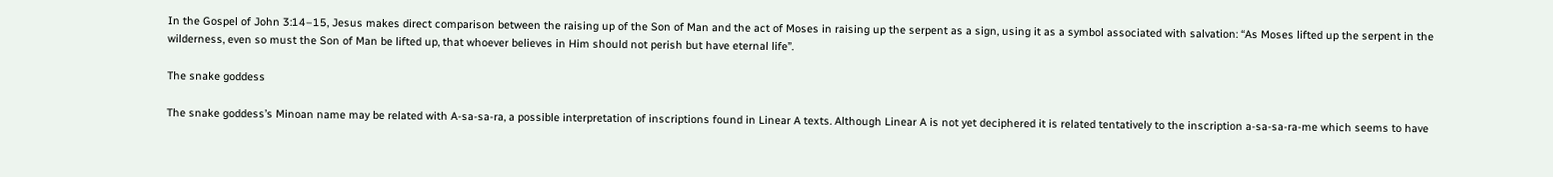In the Gospel of John 3:14–15, Jesus makes direct comparison between the raising up of the Son of Man and the act of Moses in raising up the serpent as a sign, using it as a symbol associated with salvation: “As Moses lifted up the serpent in the wilderness, even so must the Son of Man be lifted up, that whoever believes in Him should not perish but have eternal life”.

The snake goddess

The snake goddess’s Minoan name may be related with A-sa-sa-ra, a possible interpretation of inscriptions found in Linear A texts. Although Linear A is not yet deciphered it is related tentatively to the inscription a-sa-sa-ra-me which seems to have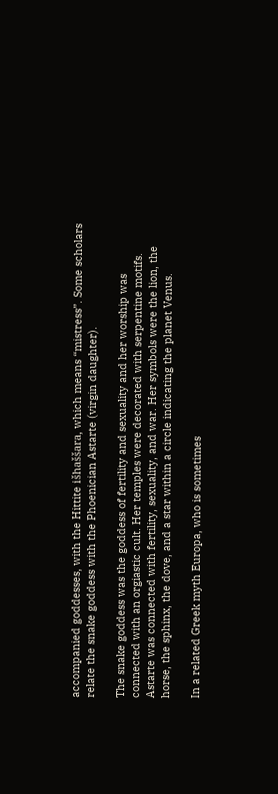accompanied goddesses, with the Hittite išhaššara, which means “mistress”. Some scholars relate the snake goddess with the Phoenician Astarte (virgin daughter).

The snake goddess was the goddess of fertility and sexuality and her worship was connected with an orgiastic cult. Her temples were decorated with serpentine motifs. Astarte was connected with fertility, sexuality, and war. Her symbols were the lion, the horse, the sphinx, the dove, and a star within a circle indicating the planet Venus.

In a related Greek myth Europa, who is sometimes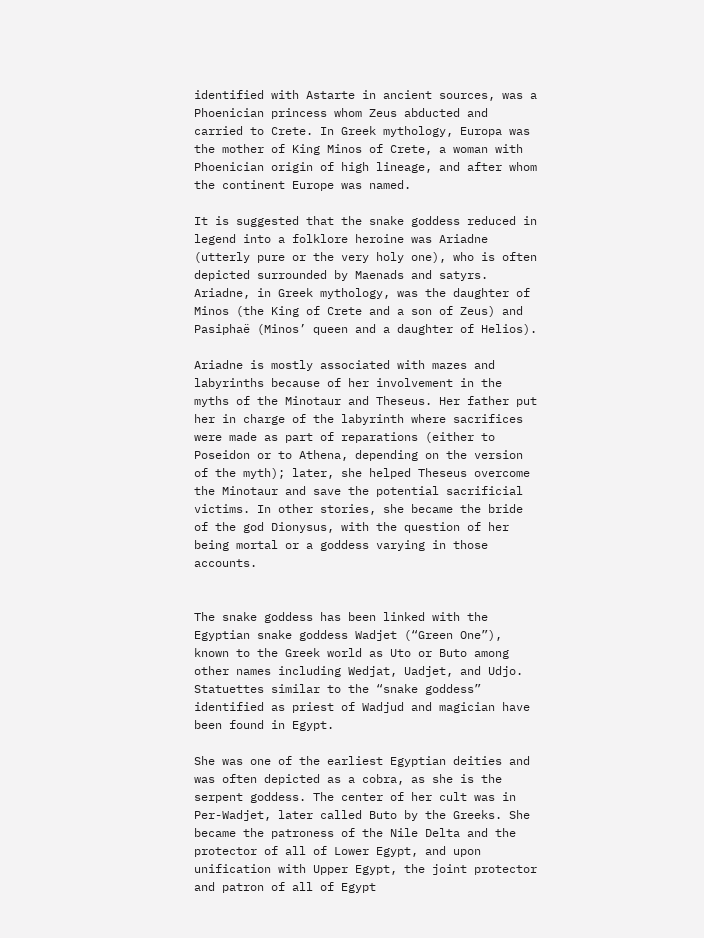identified with Astarte in ancient sources, was a Phoenician princess whom Zeus abducted and carried to Crete. In Greek mythology, Europa was the mother of King Minos of Crete, a woman with Phoenician origin of high lineage, and after whom the continent Europe was named.

It is suggested that the snake goddess reduced in legend into a folklore heroine was Ariadne (utterly pure or the very holy one), who is often depicted surrounded by Maenads and satyrs. Ariadne, in Greek mythology, was the daughter of Minos (the King of Crete and a son of Zeus) and Pasiphaë (Minos’ queen and a daughter of Helios).

Ariadne is mostly associated with mazes and labyrinths because of her involvement in the myths of the Minotaur and Theseus. Her father put her in charge of the labyrinth where sacrifices were made as part of reparations (either to Poseidon or to Athena, depending on the version of the myth); later, she helped Theseus overcome the Minotaur and save the potential sacrificial victims. In other stories, she became the bride of the god Dionysus, with the question of her being mortal or a goddess varying in those accounts.


The snake goddess has been linked with the Egyptian snake goddess Wadjet (“Green One”), known to the Greek world as Uto or Buto among other names including Wedjat, Uadjet, and Udjo. Statuettes similar to the “snake goddess” identified as priest of Wadjud and magician have been found in Egypt.

She was one of the earliest Egyptian deities and was often depicted as a cobra, as she is the serpent goddess. The center of her cult was in Per-Wadjet, later called Buto by the Greeks. She became the patroness of the Nile Delta and the protector of all of Lower Egypt, and upon unification with Upper Egypt, the joint protector and patron of all of Egypt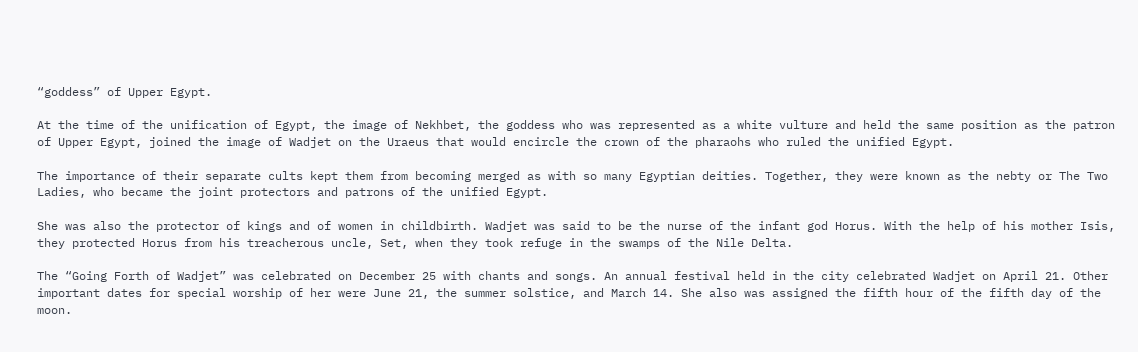“goddess” of Upper Egypt.

At the time of the unification of Egypt, the image of Nekhbet, the goddess who was represented as a white vulture and held the same position as the patron of Upper Egypt, joined the image of Wadjet on the Uraeus that would encircle the crown of the pharaohs who ruled the unified Egypt.

The importance of their separate cults kept them from becoming merged as with so many Egyptian deities. Together, they were known as the nebty or The Two Ladies, who became the joint protectors and patrons of the unified Egypt.

She was also the protector of kings and of women in childbirth. Wadjet was said to be the nurse of the infant god Horus. With the help of his mother Isis, they protected Horus from his treacherous uncle, Set, when they took refuge in the swamps of the Nile Delta.

The “Going Forth of Wadjet” was celebrated on December 25 with chants and songs. An annual festival held in the city celebrated Wadjet on April 21. Other important dates for special worship of her were June 21, the summer solstice, and March 14. She also was assigned the fifth hour of the fifth day of the moon.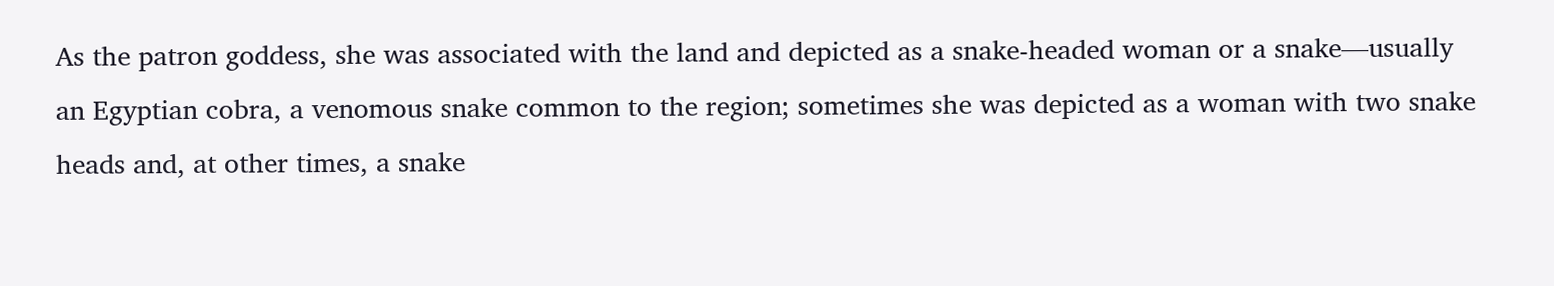As the patron goddess, she was associated with the land and depicted as a snake-headed woman or a snake—usually an Egyptian cobra, a venomous snake common to the region; sometimes she was depicted as a woman with two snake heads and, at other times, a snake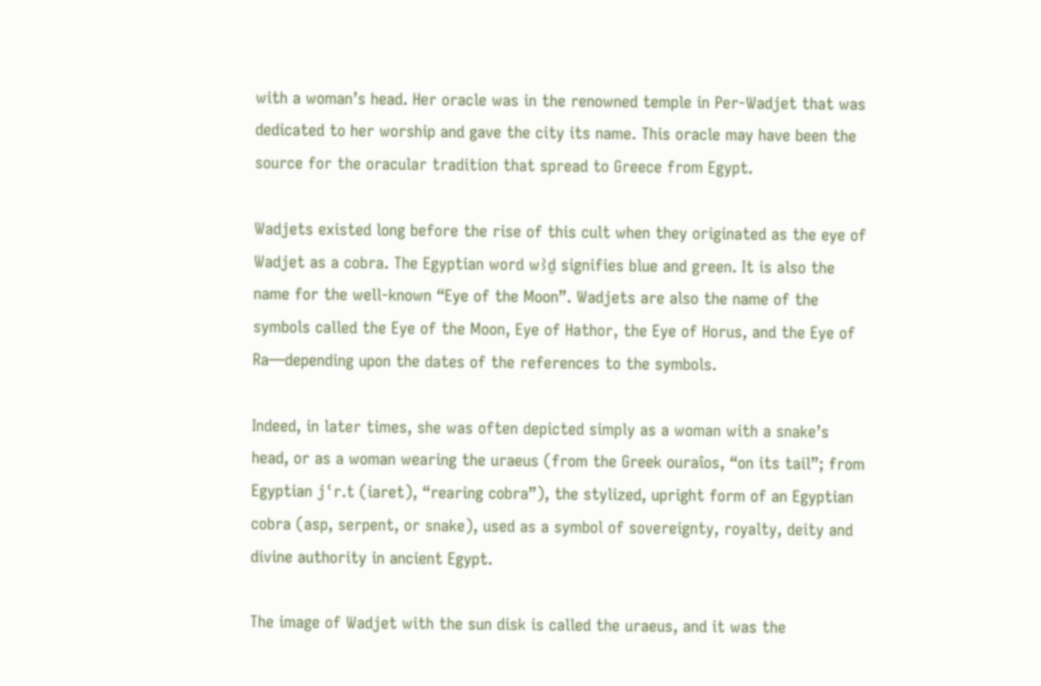with a woman’s head. Her oracle was in the renowned temple in Per-Wadjet that was dedicated to her worship and gave the city its name. This oracle may have been the source for the oracular tradition that spread to Greece from Egypt.

Wadjets existed long before the rise of this cult when they originated as the eye of Wadjet as a cobra. The Egyptian word wꜢḏ signifies blue and green. It is also the name for the well-known “Eye of the Moon”. Wadjets are also the name of the symbols called the Eye of the Moon, Eye of Hathor, the Eye of Horus, and the Eye of Ra—depending upon the dates of the references to the symbols.

Indeed, in later times, she was often depicted simply as a woman with a snake’s head, or as a woman wearing the uraeus (from the Greek ouraîos, “on its tail”; from Egyptian jʿr.t (iaret), “rearing cobra”), the stylized, upright form of an Egyptian cobra (asp, serpent, or snake), used as a symbol of sovereignty, royalty, deity and divine authority in ancient Egypt.

The image of Wadjet with the sun disk is called the uraeus, and it was the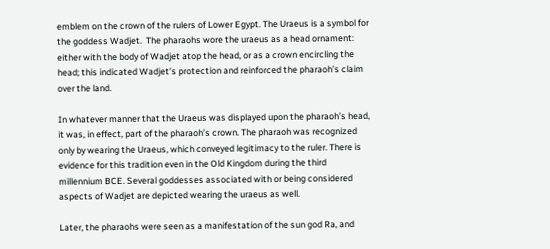emblem on the crown of the rulers of Lower Egypt. The Uraeus is a symbol for the goddess Wadjet.  The pharaohs wore the uraeus as a head ornament: either with the body of Wadjet atop the head, or as a crown encircling the head; this indicated Wadjet’s protection and reinforced the pharaoh’s claim over the land.

In whatever manner that the Uraeus was displayed upon the pharaoh’s head, it was, in effect, part of the pharaoh’s crown. The pharaoh was recognized only by wearing the Uraeus, which conveyed legitimacy to the ruler. There is evidence for this tradition even in the Old Kingdom during the third millennium BCE. Several goddesses associated with or being considered aspects of Wadjet are depicted wearing the uraeus as well.

Later, the pharaohs were seen as a manifestation of the sun god Ra, and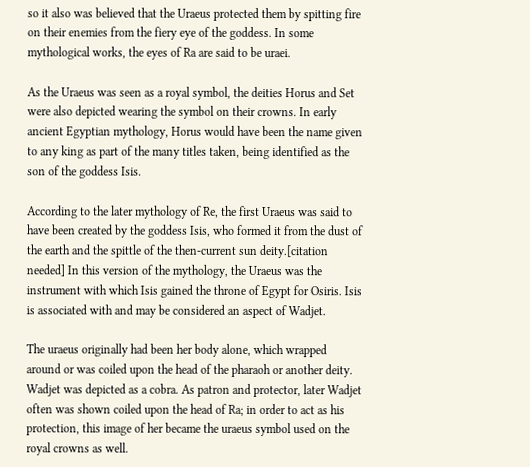so it also was believed that the Uraeus protected them by spitting fire on their enemies from the fiery eye of the goddess. In some mythological works, the eyes of Ra are said to be uraei.

As the Uraeus was seen as a royal symbol, the deities Horus and Set were also depicted wearing the symbol on their crowns. In early ancient Egyptian mythology, Horus would have been the name given to any king as part of the many titles taken, being identified as the son of the goddess Isis.

According to the later mythology of Re, the first Uraeus was said to have been created by the goddess Isis, who formed it from the dust of the earth and the spittle of the then-current sun deity.[citation needed] In this version of the mythology, the Uraeus was the instrument with which Isis gained the throne of Egypt for Osiris. Isis is associated with and may be considered an aspect of Wadjet.

The uraeus originally had been her body alone, which wrapped around or was coiled upon the head of the pharaoh or another deity. Wadjet was depicted as a cobra. As patron and protector, later Wadjet often was shown coiled upon the head of Ra; in order to act as his protection, this image of her became the uraeus symbol used on the royal crowns as well.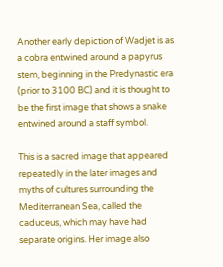Another early depiction of Wadjet is as a cobra entwined around a papyrus stem, beginning in the Predynastic era (prior to 3100 BC) and it is thought to be the first image that shows a snake entwined around a staff symbol.

This is a sacred image that appeared repeatedly in the later images and myths of cultures surrounding the Mediterranean Sea, called the caduceus, which may have had separate origins. Her image also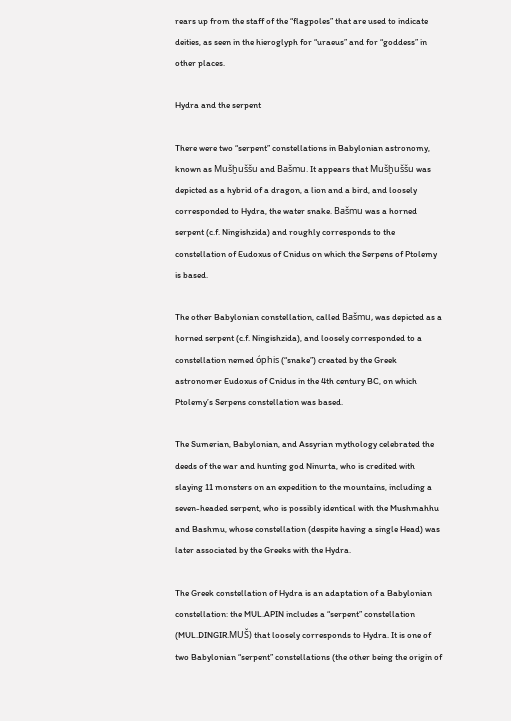rears up from the staff of the “flagpoles” that are used to indicate deities, as seen in the hieroglyph for “uraeus” and for “goddess” in other places.

Hydra and the serpent

There were two “serpent” constellations in Babylonian astronomy, known as Mušḫuššu and Bašmu. It appears that Mušḫuššu was depicted as a hybrid of a dragon, a lion and a bird, and loosely corresponded to Hydra, the water snake. Bašmu was a horned serpent (c.f. Ningishzida) and roughly corresponds to the constellation of Eudoxus of Cnidus on which the Serpens of Ptolemy is based.

The other Babylonian constellation, called Bašmu, was depicted as a horned serpent (c.f. Ningishzida), and loosely corresponded to a constellation nemed óphis (“snake”) created by the Greek astronomer Eudoxus of Cnidus in the 4th century BC, on which Ptolemy’s Serpens constellation was based.

The Sumerian, Babylonian, and Assyrian mythology celebrated the deeds of the war and hunting god Ninurta, who is credited with slaying 11 monsters on an expedition to the mountains, including a seven-headed serpent, who is possibly identical with the Mushmahhu and Bashmu, whose constellation (despite having a single Head) was later associated by the Greeks with the Hydra.

The Greek constellation of Hydra is an adaptation of a Babylonian constellation: the MUL.APIN includes a “serpent” constellation (MUL.DINGIR.MUŠ) that loosely corresponds to Hydra. It is one of two Babylonian “serpent” constellations (the other being the origin of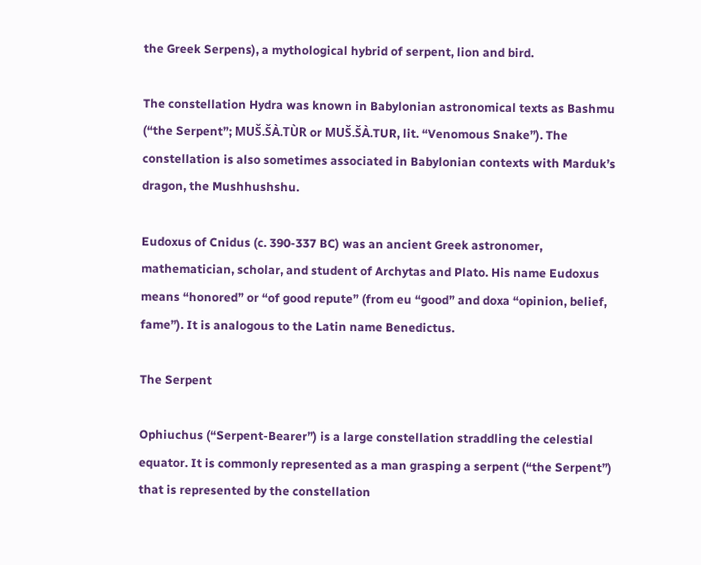the Greek Serpens), a mythological hybrid of serpent, lion and bird.

The constellation Hydra was known in Babylonian astronomical texts as Bashmu (“the Serpent”; MUŠ.ŠÀ.TÙR or MUŠ.ŠÀ.TUR, lit. “Venomous Snake”). The constellation is also sometimes associated in Babylonian contexts with Marduk’s dragon, the Mushhushshu.

Eudoxus of Cnidus (c. 390-337 BC) was an ancient Greek astronomer, mathematician, scholar, and student of Archytas and Plato. His name Eudoxus means “honored” or “of good repute” (from eu “good” and doxa “opinion, belief, fame”). It is analogous to the Latin name Benedictus.

The Serpent

Ophiuchus (“Serpent-Bearer”) is a large constellation straddling the celestial equator. It is commonly represented as a man grasping a serpent (“the Serpent”) that is represented by the constellation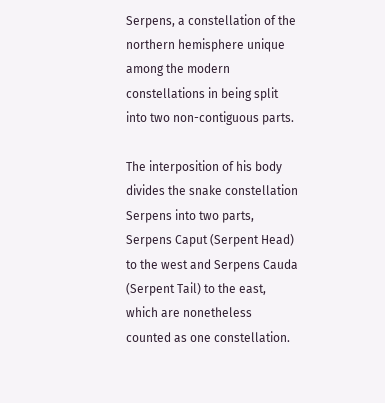Serpens, a constellation of the northern hemisphere unique among the modern constellations in being split into two non-contiguous parts.

The interposition of his body divides the snake constellation Serpens into two parts, Serpens Caput (Serpent Head) to the west and Serpens Cauda (Serpent Tail) to the east, which are nonetheless counted as one constellation.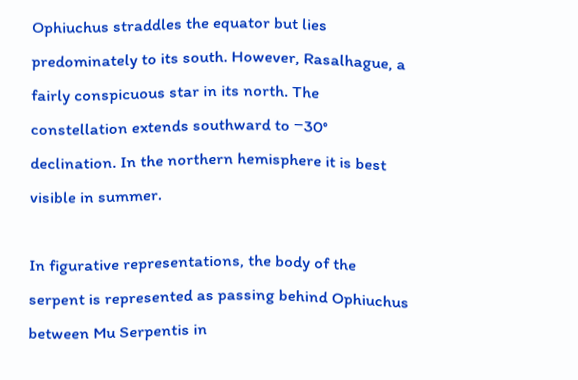Ophiuchus straddles the equator but lies predominately to its south. However, Rasalhague, a fairly conspicuous star in its north. The constellation extends southward to −30° declination. In the northern hemisphere it is best visible in summer.

In figurative representations, the body of the serpent is represented as passing behind Ophiuchus between Mu Serpentis in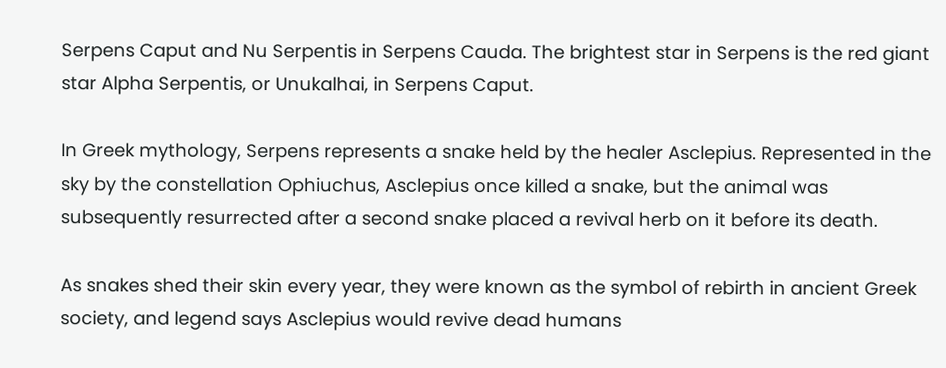Serpens Caput and Nu Serpentis in Serpens Cauda. The brightest star in Serpens is the red giant star Alpha Serpentis, or Unukalhai, in Serpens Caput.

In Greek mythology, Serpens represents a snake held by the healer Asclepius. Represented in the sky by the constellation Ophiuchus, Asclepius once killed a snake, but the animal was subsequently resurrected after a second snake placed a revival herb on it before its death.

As snakes shed their skin every year, they were known as the symbol of rebirth in ancient Greek society, and legend says Asclepius would revive dead humans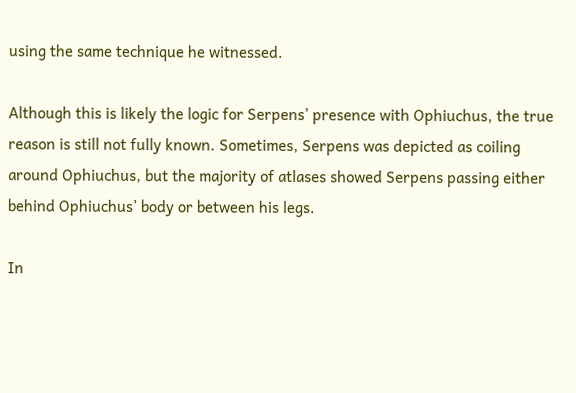using the same technique he witnessed.

Although this is likely the logic for Serpens’ presence with Ophiuchus, the true reason is still not fully known. Sometimes, Serpens was depicted as coiling around Ophiuchus, but the majority of atlases showed Serpens passing either behind Ophiuchus’ body or between his legs.

In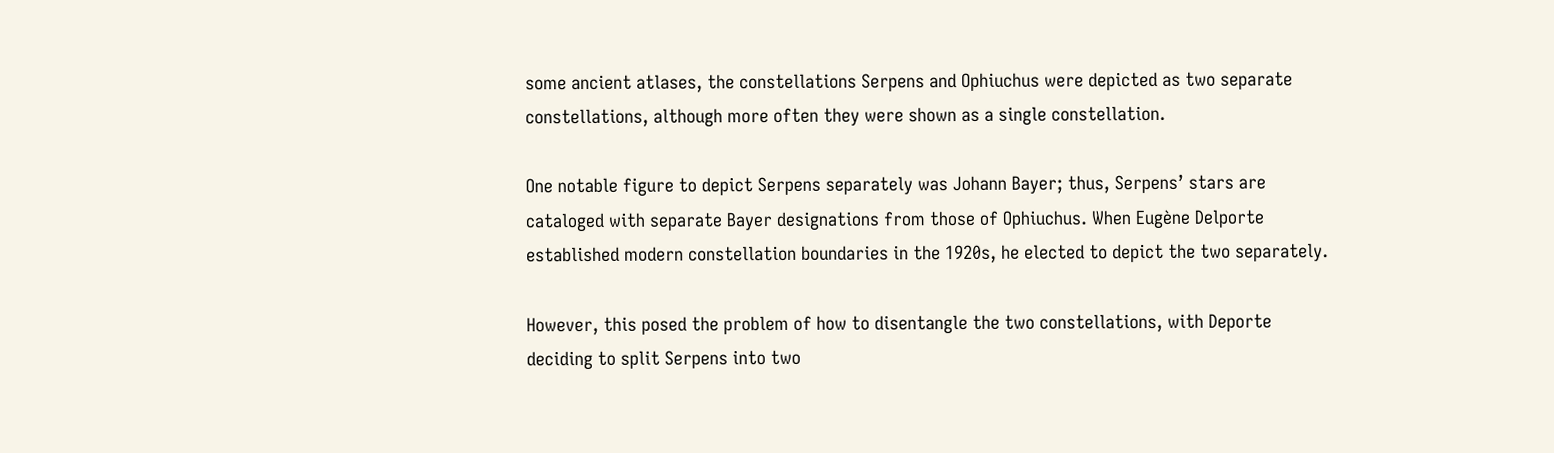some ancient atlases, the constellations Serpens and Ophiuchus were depicted as two separate constellations, although more often they were shown as a single constellation.

One notable figure to depict Serpens separately was Johann Bayer; thus, Serpens’ stars are cataloged with separate Bayer designations from those of Ophiuchus. When Eugène Delporte established modern constellation boundaries in the 1920s, he elected to depict the two separately.

However, this posed the problem of how to disentangle the two constellations, with Deporte deciding to split Serpens into two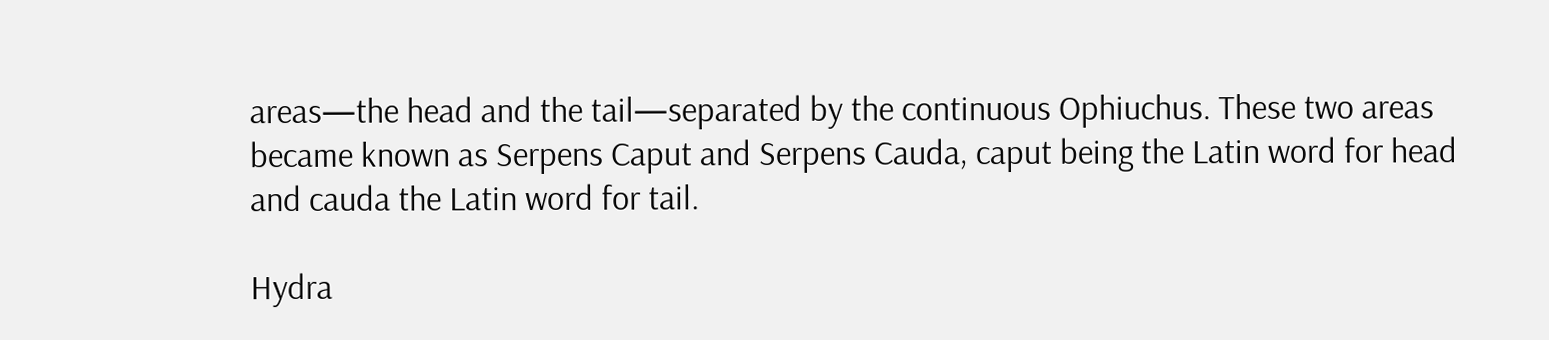areas—the head and the tail—separated by the continuous Ophiuchus. These two areas became known as Serpens Caput and Serpens Cauda, caput being the Latin word for head and cauda the Latin word for tail.

Hydra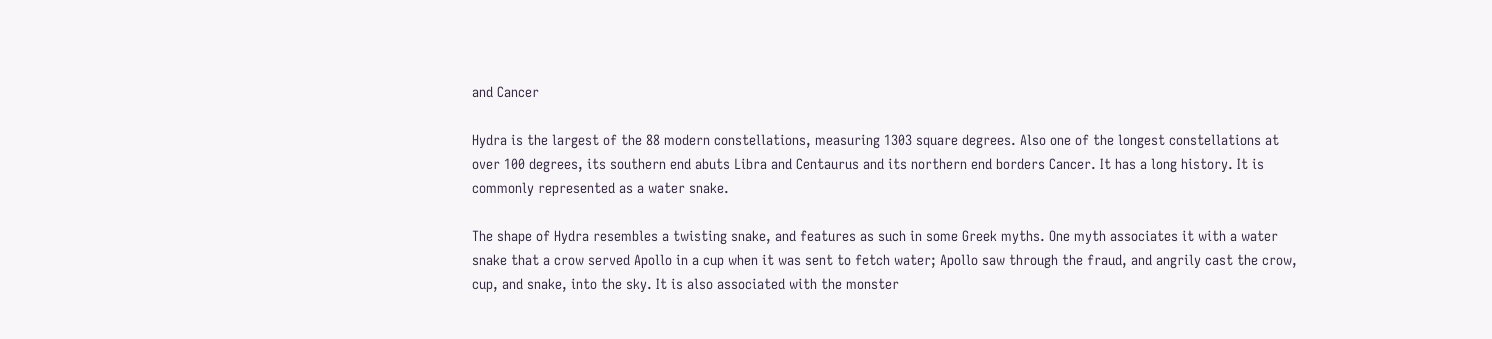and Cancer

Hydra is the largest of the 88 modern constellations, measuring 1303 square degrees. Also one of the longest constellations at over 100 degrees, its southern end abuts Libra and Centaurus and its northern end borders Cancer. It has a long history. It is commonly represented as a water snake.

The shape of Hydra resembles a twisting snake, and features as such in some Greek myths. One myth associates it with a water snake that a crow served Apollo in a cup when it was sent to fetch water; Apollo saw through the fraud, and angrily cast the crow, cup, and snake, into the sky. It is also associated with the monster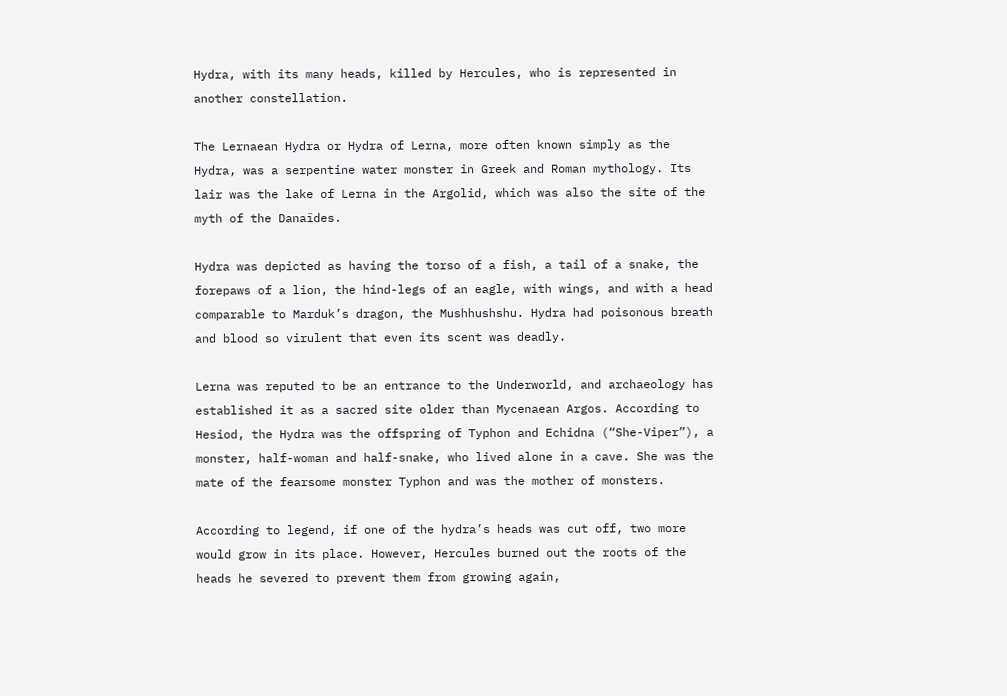Hydra, with its many heads, killed by Hercules, who is represented in another constellation.

The Lernaean Hydra or Hydra of Lerna, more often known simply as the Hydra, was a serpentine water monster in Greek and Roman mythology. Its lair was the lake of Lerna in the Argolid, which was also the site of the myth of the Danaïdes.

Hydra was depicted as having the torso of a fish, a tail of a snake, the forepaws of a lion, the hind-legs of an eagle, with wings, and with a head comparable to Marduk’s dragon, the Mushhushshu. Hydra had poisonous breath and blood so virulent that even its scent was deadly.

Lerna was reputed to be an entrance to the Underworld, and archaeology has established it as a sacred site older than Mycenaean Argos. According to Hesiod, the Hydra was the offspring of Typhon and Echidna (“She-Viper”), a monster, half-woman and half-snake, who lived alone in a cave. She was the mate of the fearsome monster Typhon and was the mother of monsters.

According to legend, if one of the hydra’s heads was cut off, two more would grow in its place. However, Hercules burned out the roots of the heads he severed to prevent them from growing again,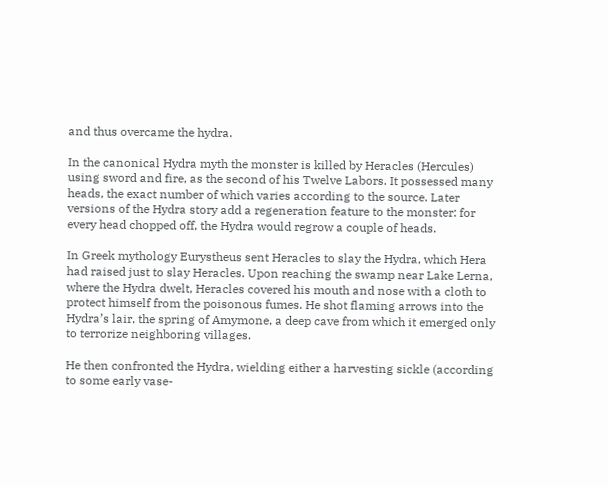and thus overcame the hydra.

In the canonical Hydra myth the monster is killed by Heracles (Hercules) using sword and fire, as the second of his Twelve Labors. It possessed many heads, the exact number of which varies according to the source. Later versions of the Hydra story add a regeneration feature to the monster: for every head chopped off, the Hydra would regrow a couple of heads.

In Greek mythology Eurystheus sent Heracles to slay the Hydra, which Hera had raised just to slay Heracles. Upon reaching the swamp near Lake Lerna, where the Hydra dwelt, Heracles covered his mouth and nose with a cloth to protect himself from the poisonous fumes. He shot flaming arrows into the Hydra’s lair, the spring of Amymone, a deep cave from which it emerged only to terrorize neighboring villages.

He then confronted the Hydra, wielding either a harvesting sickle (according to some early vase-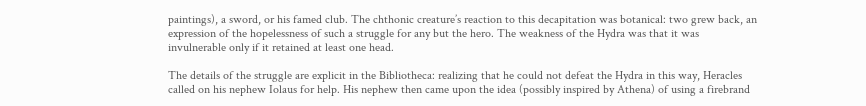paintings), a sword, or his famed club. The chthonic creature’s reaction to this decapitation was botanical: two grew back, an expression of the hopelessness of such a struggle for any but the hero. The weakness of the Hydra was that it was invulnerable only if it retained at least one head.

The details of the struggle are explicit in the Bibliotheca: realizing that he could not defeat the Hydra in this way, Heracles called on his nephew Iolaus for help. His nephew then came upon the idea (possibly inspired by Athena) of using a firebrand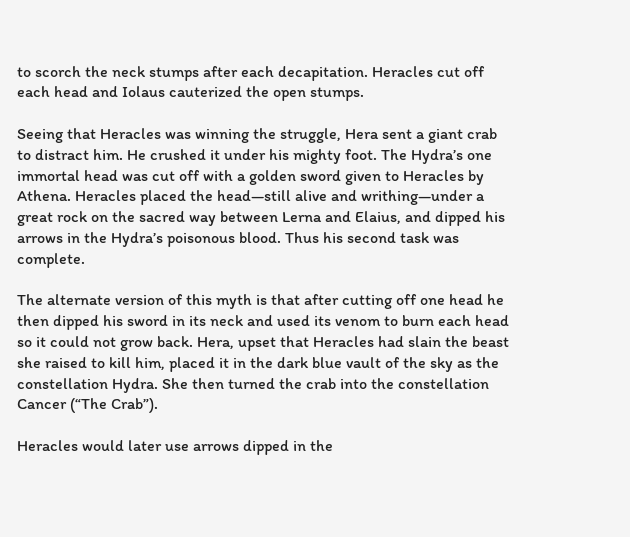to scorch the neck stumps after each decapitation. Heracles cut off each head and Iolaus cauterized the open stumps.

Seeing that Heracles was winning the struggle, Hera sent a giant crab to distract him. He crushed it under his mighty foot. The Hydra’s one immortal head was cut off with a golden sword given to Heracles by Athena. Heracles placed the head—still alive and writhing—under a great rock on the sacred way between Lerna and Elaius, and dipped his arrows in the Hydra’s poisonous blood. Thus his second task was complete.

The alternate version of this myth is that after cutting off one head he then dipped his sword in its neck and used its venom to burn each head so it could not grow back. Hera, upset that Heracles had slain the beast she raised to kill him, placed it in the dark blue vault of the sky as the constellation Hydra. She then turned the crab into the constellation Cancer (“The Crab”).

Heracles would later use arrows dipped in the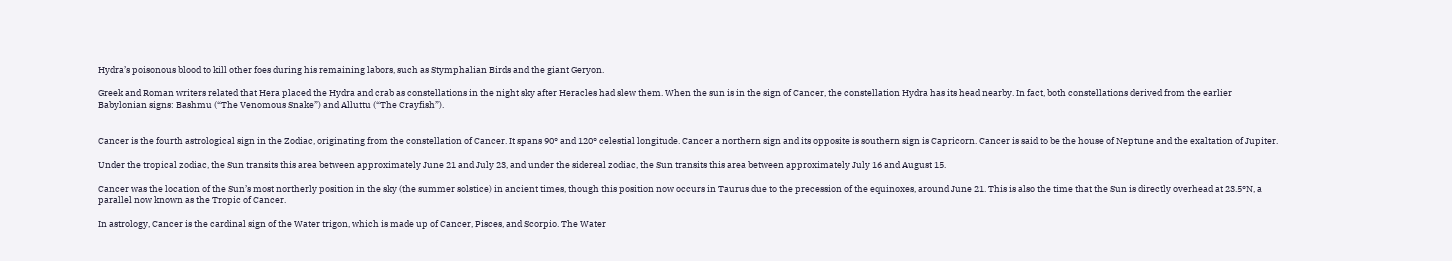Hydra’s poisonous blood to kill other foes during his remaining labors, such as Stymphalian Birds and the giant Geryon.

Greek and Roman writers related that Hera placed the Hydra and crab as constellations in the night sky after Heracles had slew them. When the sun is in the sign of Cancer, the constellation Hydra has its head nearby. In fact, both constellations derived from the earlier Babylonian signs: Bashmu (“The Venomous Snake”) and Alluttu (“The Crayfish”).


Cancer is the fourth astrological sign in the Zodiac, originating from the constellation of Cancer. It spans 90° and 120° celestial longitude. Cancer a northern sign and its opposite is southern sign is Capricorn. Cancer is said to be the house of Neptune and the exaltation of Jupiter.

Under the tropical zodiac, the Sun transits this area between approximately June 21 and July 23, and under the sidereal zodiac, the Sun transits this area between approximately July 16 and August 15.

Cancer was the location of the Sun’s most northerly position in the sky (the summer solstice) in ancient times, though this position now occurs in Taurus due to the precession of the equinoxes, around June 21. This is also the time that the Sun is directly overhead at 23.5°N, a parallel now known as the Tropic of Cancer.

In astrology, Cancer is the cardinal sign of the Water trigon, which is made up of Cancer, Pisces, and Scorpio. The Water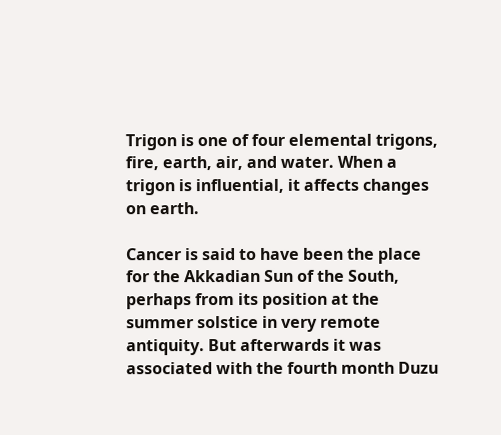Trigon is one of four elemental trigons, fire, earth, air, and water. When a trigon is influential, it affects changes on earth.

Cancer is said to have been the place for the Akkadian Sun of the South, perhaps from its position at the summer solstice in very remote antiquity. But afterwards it was associated with the fourth month Duzu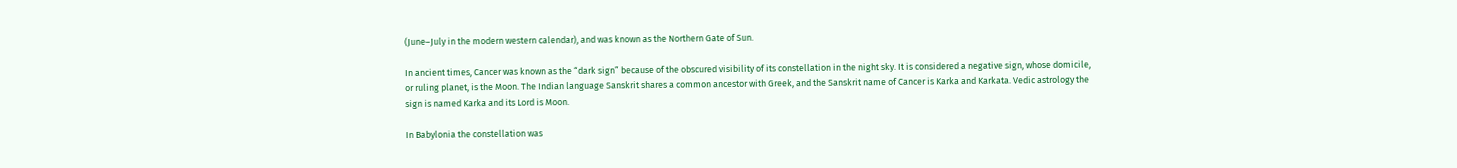(June–July in the modern western calendar), and was known as the Northern Gate of Sun.

In ancient times, Cancer was known as the “dark sign” because of the obscured visibility of its constellation in the night sky. It is considered a negative sign, whose domicile, or ruling planet, is the Moon. The Indian language Sanskrit shares a common ancestor with Greek, and the Sanskrit name of Cancer is Karka and Karkata. Vedic astrology the sign is named Karka and its Lord is Moon.

In Babylonia the constellation was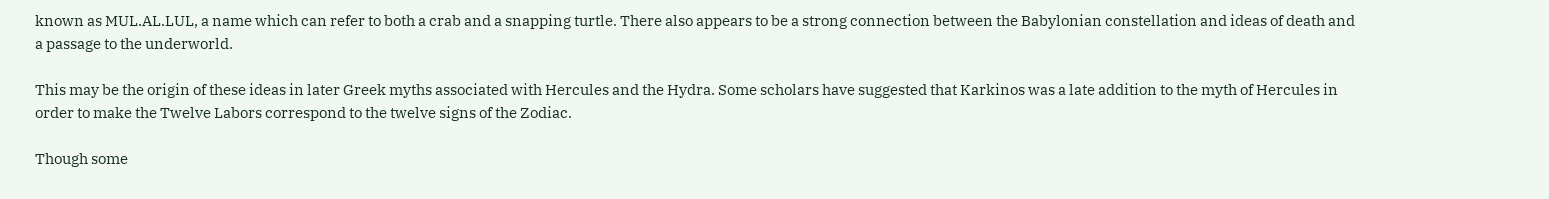known as MUL.AL.LUL, a name which can refer to both a crab and a snapping turtle. There also appears to be a strong connection between the Babylonian constellation and ideas of death and a passage to the underworld.

This may be the origin of these ideas in later Greek myths associated with Hercules and the Hydra. Some scholars have suggested that Karkinos was a late addition to the myth of Hercules in order to make the Twelve Labors correspond to the twelve signs of the Zodiac.

Though some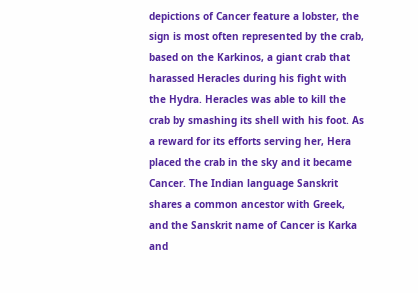depictions of Cancer feature a lobster, the sign is most often represented by the crab, based on the Karkinos, a giant crab that harassed Heracles during his fight with the Hydra. Heracles was able to kill the crab by smashing its shell with his foot. As a reward for its efforts serving her, Hera placed the crab in the sky and it became Cancer. The Indian language Sanskrit shares a common ancestor with Greek, and the Sanskrit name of Cancer is Karka and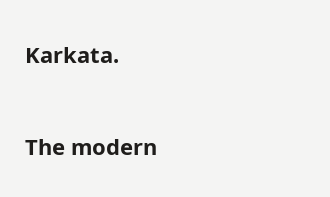Karkata.


The modern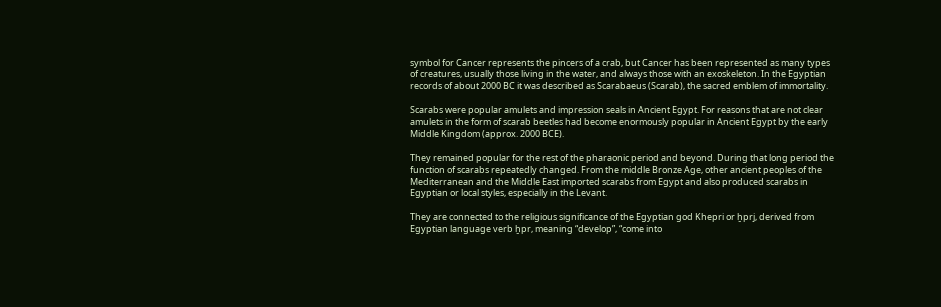symbol for Cancer represents the pincers of a crab, but Cancer has been represented as many types of creatures, usually those living in the water, and always those with an exoskeleton. In the Egyptian records of about 2000 BC it was described as Scarabaeus (Scarab), the sacred emblem of immortality.

Scarabs were popular amulets and impression seals in Ancient Egypt. For reasons that are not clear amulets in the form of scarab beetles had become enormously popular in Ancient Egypt by the early Middle Kingdom (approx. 2000 BCE).

They remained popular for the rest of the pharaonic period and beyond. During that long period the function of scarabs repeatedly changed. From the middle Bronze Age, other ancient peoples of the Mediterranean and the Middle East imported scarabs from Egypt and also produced scarabs in Egyptian or local styles, especially in the Levant.

They are connected to the religious significance of the Egyptian god Khepri or ḫprj, derived from Egyptian language verb ḫpr, meaning “develop”, “come into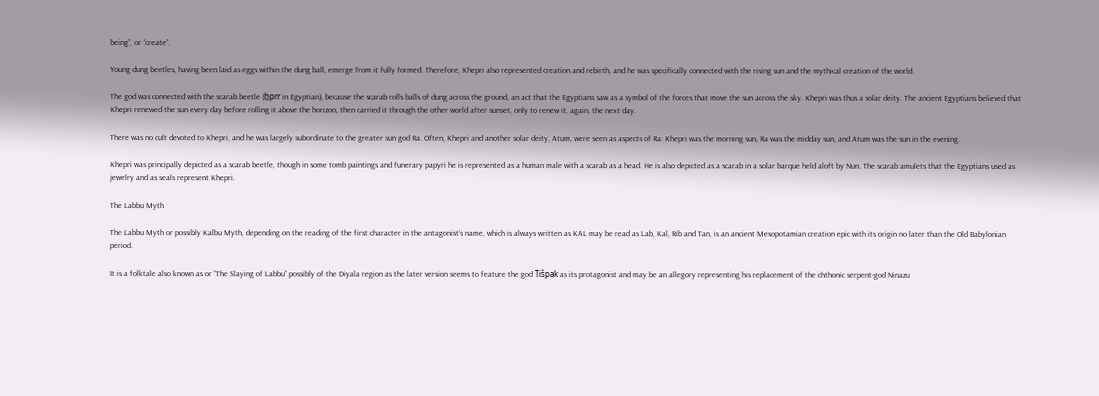being”, or “create”.

Young dung beetles, having been laid as eggs within the dung ball, emerge from it fully formed. Therefore, Khepri also represented creation and rebirth, and he was specifically connected with the rising sun and the mythical creation of the world.

The god was connected with the scarab beetle (ḫprr in Egyptian), because the scarab rolls balls of dung across the ground, an act that the Egyptians saw as a symbol of the forces that move the sun across the sky. Khepri was thus a solar deity. The ancient Egyptians believed that Khepri renewed the sun every day before rolling it above the horizon, then carried it through the other world after sunset, only to renew it, again, the next day.

There was no cult devoted to Khepri, and he was largely subordinate to the greater sun god Ra. Often, Khepri and another solar deity, Atum, were seen as aspects of Ra: Khepri was the morning sun, Ra was the midday sun, and Atum was the sun in the evening.

Khepri was principally depicted as a scarab beetle, though in some tomb paintings and funerary papyri he is represented as a human male with a scarab as a head. He is also depicted as a scarab in a solar barque held aloft by Nun. The scarab amulets that the Egyptians used as jewelry and as seals represent Khepri.

The Labbu Myth

The Labbu Myth or possibly Kalbu Myth, depending on the reading of the first character in the antagonist’s name, which is always written as KAL may be read as Lab, Kal, Rib and Tan, is an ancient Mesopotamian creation epic with its origin no later than the Old Babylonian period.

It is a folktale also known as or “The Slaying of Labbu” possibly of the Diyala region as the later version seems to feature the god Tišpak as its protagonist and may be an allegory representing his replacement of the chthonic serpent-god Ninazu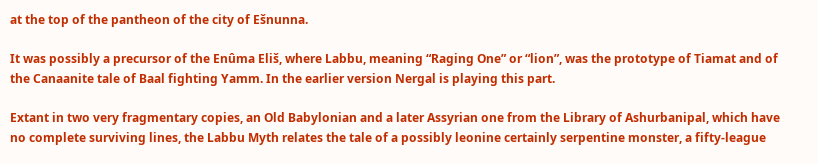at the top of the pantheon of the city of Ešnunna.

It was possibly a precursor of the Enûma Eliš, where Labbu, meaning “Raging One” or “lion”, was the prototype of Tiamat and of the Canaanite tale of Baal fighting Yamm. In the earlier version Nergal is playing this part.

Extant in two very fragmentary copies, an Old Babylonian and a later Assyrian one from the Library of Ashurbanipal, which have no complete surviving lines, the Labbu Myth relates the tale of a possibly leonine certainly serpentine monster, a fifty-league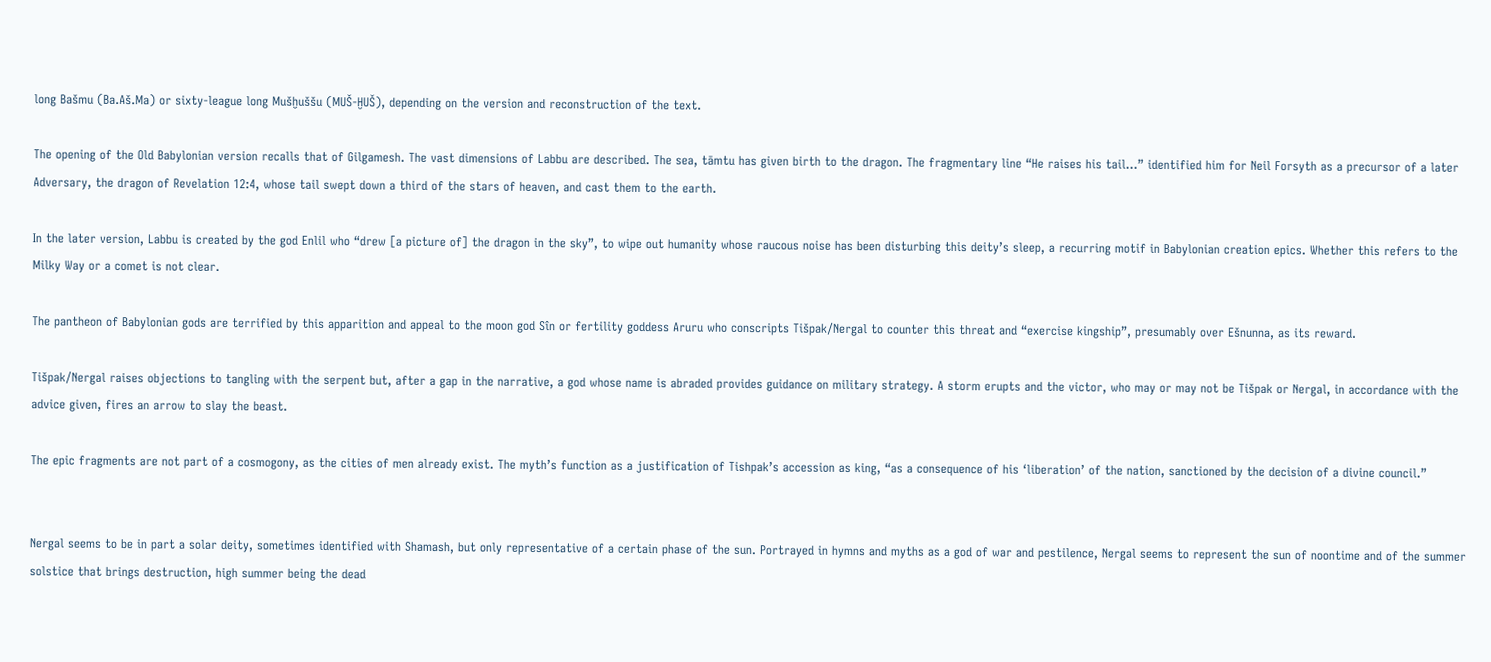long Bašmu (Ba.Aš.Ma) or sixty-league long Mušḫuššu (MUŠ-ḪUŠ), depending on the version and reconstruction of the text.

The opening of the Old Babylonian version recalls that of Gilgamesh. The vast dimensions of Labbu are described. The sea, tāmtu has given birth to the dragon. The fragmentary line “He raises his tail…” identified him for Neil Forsyth as a precursor of a later Adversary, the dragon of Revelation 12:4, whose tail swept down a third of the stars of heaven, and cast them to the earth.

In the later version, Labbu is created by the god Enlil who “drew [a picture of] the dragon in the sky”, to wipe out humanity whose raucous noise has been disturbing this deity’s sleep, a recurring motif in Babylonian creation epics. Whether this refers to the Milky Way or a comet is not clear.

The pantheon of Babylonian gods are terrified by this apparition and appeal to the moon god Sîn or fertility goddess Aruru who conscripts Tišpak/Nergal to counter this threat and “exercise kingship”, presumably over Ešnunna, as its reward.

Tišpak/Nergal raises objections to tangling with the serpent but, after a gap in the narrative, a god whose name is abraded provides guidance on military strategy. A storm erupts and the victor, who may or may not be Tišpak or Nergal, in accordance with the advice given, fires an arrow to slay the beast.

The epic fragments are not part of a cosmogony, as the cities of men already exist. The myth’s function as a justification of Tishpak’s accession as king, “as a consequence of his ‘liberation’ of the nation, sanctioned by the decision of a divine council.”


Nergal seems to be in part a solar deity, sometimes identified with Shamash, but only representative of a certain phase of the sun. Portrayed in hymns and myths as a god of war and pestilence, Nergal seems to represent the sun of noontime and of the summer solstice that brings destruction, high summer being the dead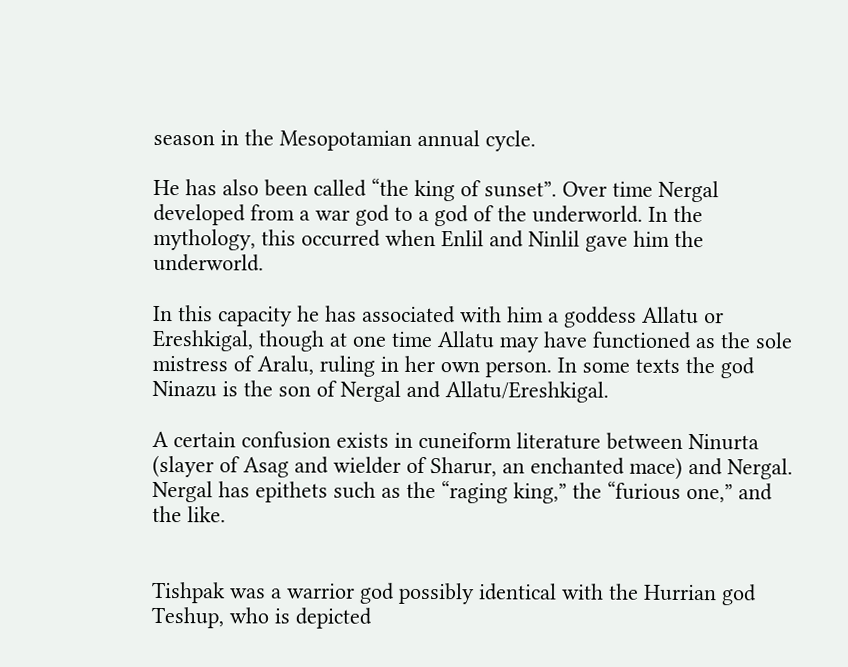season in the Mesopotamian annual cycle.

He has also been called “the king of sunset”. Over time Nergal developed from a war god to a god of the underworld. In the mythology, this occurred when Enlil and Ninlil gave him the underworld.

In this capacity he has associated with him a goddess Allatu or Ereshkigal, though at one time Allatu may have functioned as the sole mistress of Aralu, ruling in her own person. In some texts the god Ninazu is the son of Nergal and Allatu/Ereshkigal.

A certain confusion exists in cuneiform literature between Ninurta (slayer of Asag and wielder of Sharur, an enchanted mace) and Nergal. Nergal has epithets such as the “raging king,” the “furious one,” and the like.


Tishpak was a warrior god possibly identical with the Hurrian god Teshup, who is depicted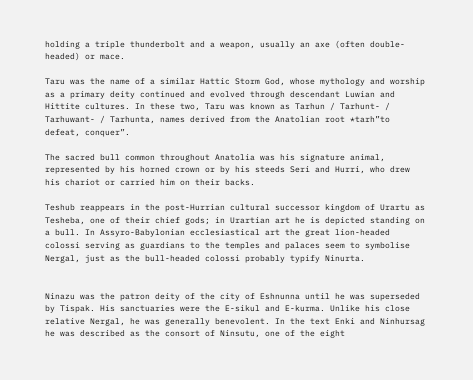holding a triple thunderbolt and a weapon, usually an axe (often double-headed) or mace.

Taru was the name of a similar Hattic Storm God, whose mythology and worship as a primary deity continued and evolved through descendant Luwian and Hittite cultures. In these two, Taru was known as Tarhun / Tarhunt- / Tarhuwant- / Tarhunta, names derived from the Anatolian root *tarh”to defeat, conquer”.

The sacred bull common throughout Anatolia was his signature animal, represented by his horned crown or by his steeds Seri and Hurri, who drew his chariot or carried him on their backs.

Teshub reappears in the post-Hurrian cultural successor kingdom of Urartu as Tesheba, one of their chief gods; in Urartian art he is depicted standing on a bull. In Assyro-Babylonian ecclesiastical art the great lion-headed colossi serving as guardians to the temples and palaces seem to symbolise Nergal, just as the bull-headed colossi probably typify Ninurta.


Ninazu was the patron deity of the city of Eshnunna until he was superseded by Tispak. His sanctuaries were the E-sikul and E-kurma. Unlike his close relative Nergal, he was generally benevolent. In the text Enki and Ninhursag he was described as the consort of Ninsutu, one of the eight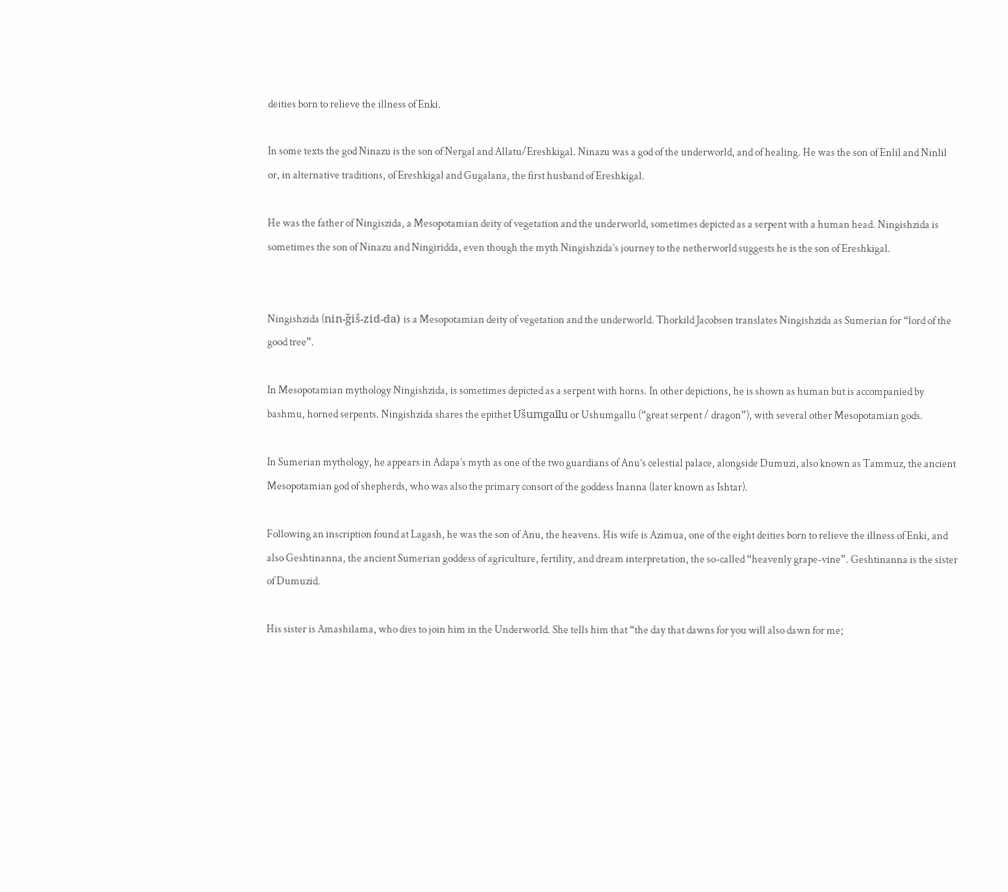deities born to relieve the illness of Enki.

In some texts the god Ninazu is the son of Nergal and Allatu/Ereshkigal. Ninazu was a god of the underworld, and of healing. He was the son of Enlil and Ninlil or, in alternative traditions, of Ereshkigal and Gugalana, the first husband of Ereshkigal.

He was the father of Ningiszida, a Mesopotamian deity of vegetation and the underworld, sometimes depicted as a serpent with a human head. Ningishzida is sometimes the son of Ninazu and Ningiridda, even though the myth Ningishzida’s journey to the netherworld suggests he is the son of Ereshkigal.


Ningishzida (nin-g̃iš-zid-da) is a Mesopotamian deity of vegetation and the underworld. Thorkild Jacobsen translates Ningishzida as Sumerian for “lord of the good tree”.

In Mesopotamian mythology Ningishzida, is sometimes depicted as a serpent with horns. In other depictions, he is shown as human but is accompanied by bashmu, horned serpents. Ningishzida shares the epithet Ušumgallu or Ushumgallu (“great serpent / dragon”), with several other Mesopotamian gods.

In Sumerian mythology, he appears in Adapa’s myth as one of the two guardians of Anu’s celestial palace, alongside Dumuzi, also known as Tammuz, the ancient Mesopotamian god of shepherds, who was also the primary consort of the goddess Inanna (later known as Ishtar).

Following an inscription found at Lagash, he was the son of Anu, the heavens. His wife is Azimua, one of the eight deities born to relieve the illness of Enki, and also Geshtinanna, the ancient Sumerian goddess of agriculture, fertility, and dream interpretation, the so-called “heavenly grape-vine”. Geshtinanna is the sister of Dumuzid.

His sister is Amashilama, who dies to join him in the Underworld. She tells him that “the day that dawns for you will also dawn for me;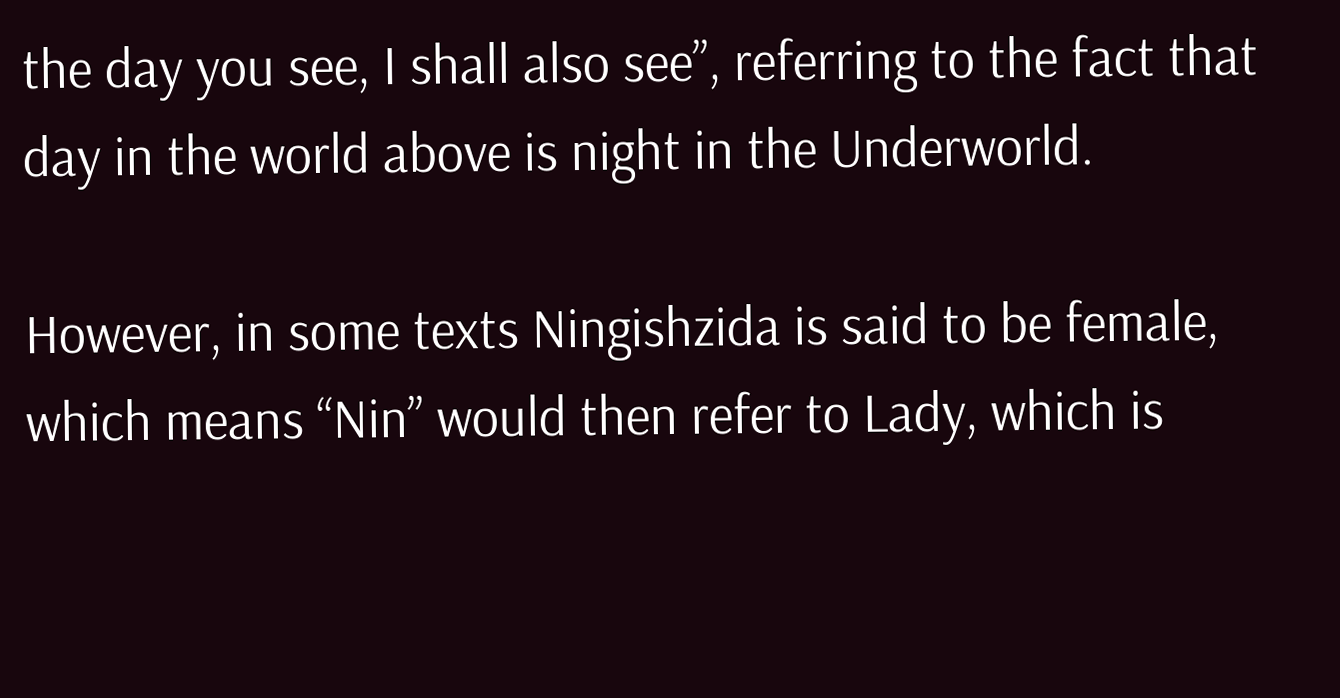the day you see, I shall also see”, referring to the fact that day in the world above is night in the Underworld.

However, in some texts Ningishzida is said to be female, which means “Nin” would then refer to Lady, which is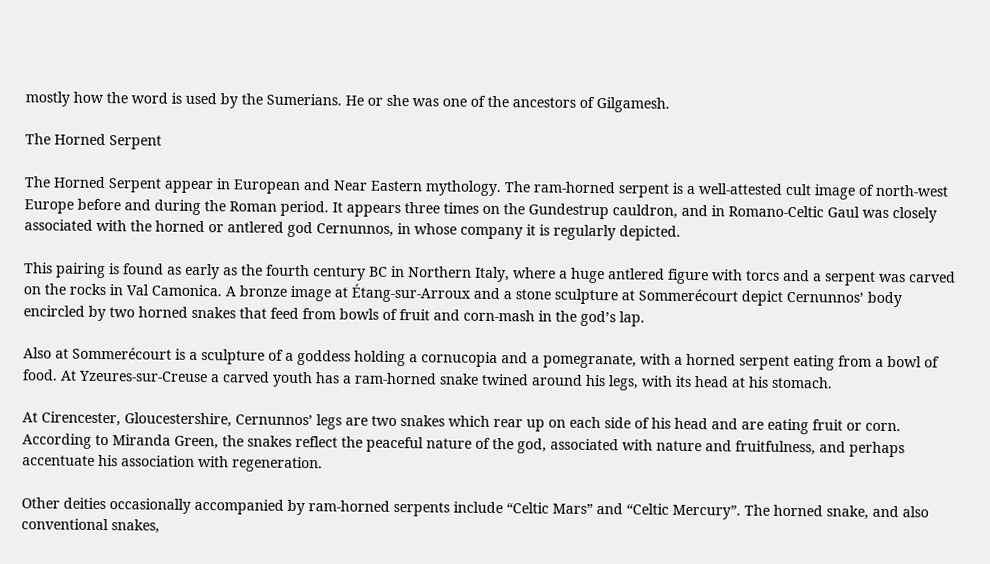mostly how the word is used by the Sumerians. He or she was one of the ancestors of Gilgamesh.

The Horned Serpent

The Horned Serpent appear in European and Near Eastern mythology. The ram-horned serpent is a well-attested cult image of north-west Europe before and during the Roman period. It appears three times on the Gundestrup cauldron, and in Romano-Celtic Gaul was closely associated with the horned or antlered god Cernunnos, in whose company it is regularly depicted.

This pairing is found as early as the fourth century BC in Northern Italy, where a huge antlered figure with torcs and a serpent was carved on the rocks in Val Camonica. A bronze image at Étang-sur-Arroux and a stone sculpture at Sommerécourt depict Cernunnos’ body encircled by two horned snakes that feed from bowls of fruit and corn-mash in the god’s lap.

Also at Sommerécourt is a sculpture of a goddess holding a cornucopia and a pomegranate, with a horned serpent eating from a bowl of food. At Yzeures-sur-Creuse a carved youth has a ram-horned snake twined around his legs, with its head at his stomach.

At Cirencester, Gloucestershire, Cernunnos’ legs are two snakes which rear up on each side of his head and are eating fruit or corn. According to Miranda Green, the snakes reflect the peaceful nature of the god, associated with nature and fruitfulness, and perhaps accentuate his association with regeneration.

Other deities occasionally accompanied by ram-horned serpents include “Celtic Mars” and “Celtic Mercury”. The horned snake, and also conventional snakes,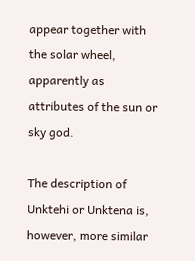appear together with the solar wheel, apparently as attributes of the sun or sky god.

The description of Unktehi or Unktena is, however, more similar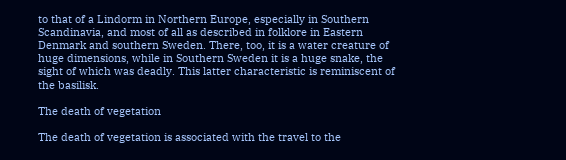to that of a Lindorm in Northern Europe, especially in Southern Scandinavia, and most of all as described in folklore in Eastern Denmark and southern Sweden. There, too, it is a water creature of huge dimensions, while in Southern Sweden it is a huge snake, the sight of which was deadly. This latter characteristic is reminiscent of the basilisk.

The death of vegetation

The death of vegetation is associated with the travel to the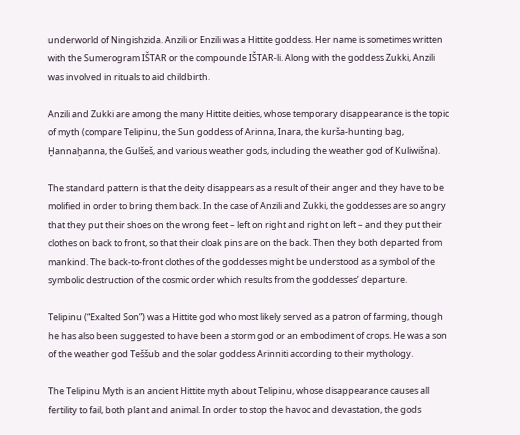underworld of Ningishzida. Anzili or Enzili was a Hittite goddess. Her name is sometimes written with the Sumerogram IŠTAR or the compounde IŠTAR-li. Along with the goddess Zukki, Anzili was involved in rituals to aid childbirth.

Anzili and Zukki are among the many Hittite deities, whose temporary disappearance is the topic of myth (compare Telipinu, the Sun goddess of Arinna, Inara, the kurša-hunting bag, Ḫannaḫanna, the Gulšeš, and various weather gods, including the weather god of Kuliwišna).

The standard pattern is that the deity disappears as a result of their anger and they have to be molified in order to bring them back. In the case of Anzili and Zukki, the goddesses are so angry that they put their shoes on the wrong feet – left on right and right on left – and they put their clothes on back to front, so that their cloak pins are on the back. Then they both departed from mankind. The back-to-front clothes of the goddesses might be understood as a symbol of the symbolic destruction of the cosmic order which results from the goddesses’ departure.

Telipinu (“Exalted Son”) was a Hittite god who most likely served as a patron of farming, though he has also been suggested to have been a storm god or an embodiment of crops. He was a son of the weather god Teššub and the solar goddess Arinniti according to their mythology.

The Telipinu Myth is an ancient Hittite myth about Telipinu, whose disappearance causes all fertility to fail, both plant and animal. In order to stop the havoc and devastation, the gods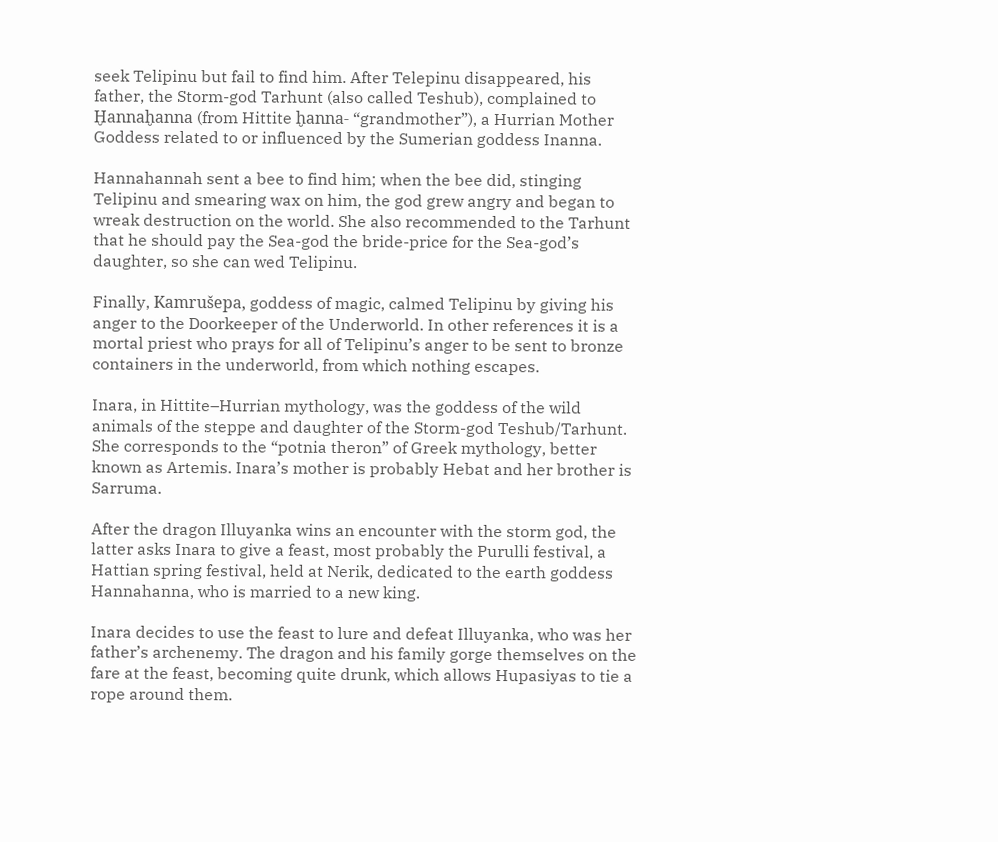seek Telipinu but fail to find him. After Telepinu disappeared, his father, the Storm-god Tarhunt (also called Teshub), complained to Ḫannaḫanna (from Hittite ḫanna- “grandmother”), a Hurrian Mother Goddess related to or influenced by the Sumerian goddess Inanna.

Hannahannah sent a bee to find him; when the bee did, stinging Telipinu and smearing wax on him, the god grew angry and began to wreak destruction on the world. She also recommended to the Tarhunt that he should pay the Sea-god the bride-price for the Sea-god’s daughter, so she can wed Telipinu.

Finally, Kamrušepa, goddess of magic, calmed Telipinu by giving his anger to the Doorkeeper of the Underworld. In other references it is a mortal priest who prays for all of Telipinu’s anger to be sent to bronze containers in the underworld, from which nothing escapes.

Inara, in Hittite–Hurrian mythology, was the goddess of the wild animals of the steppe and daughter of the Storm-god Teshub/Tarhunt. She corresponds to the “potnia theron” of Greek mythology, better known as Artemis. Inara’s mother is probably Hebat and her brother is Sarruma.

After the dragon Illuyanka wins an encounter with the storm god, the latter asks Inara to give a feast, most probably the Purulli festival, a Hattian spring festival, held at Nerik, dedicated to the earth goddess Hannahanna, who is married to a new king.

Inara decides to use the feast to lure and defeat Illuyanka, who was her father’s archenemy. The dragon and his family gorge themselves on the fare at the feast, becoming quite drunk, which allows Hupasiyas to tie a rope around them.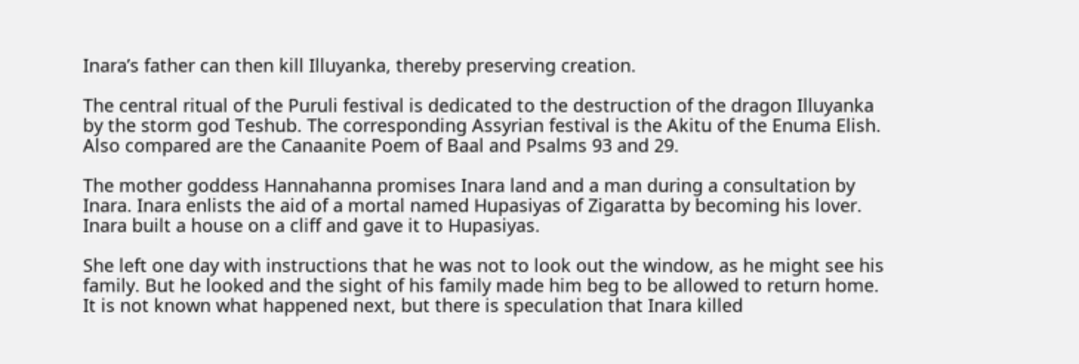Inara’s father can then kill Illuyanka, thereby preserving creation.

The central ritual of the Puruli festival is dedicated to the destruction of the dragon Illuyanka by the storm god Teshub. The corresponding Assyrian festival is the Akitu of the Enuma Elish. Also compared are the Canaanite Poem of Baal and Psalms 93 and 29.

The mother goddess Hannahanna promises Inara land and a man during a consultation by Inara. Inara enlists the aid of a mortal named Hupasiyas of Zigaratta by becoming his lover. Inara built a house on a cliff and gave it to Hupasiyas.

She left one day with instructions that he was not to look out the window, as he might see his family. But he looked and the sight of his family made him beg to be allowed to return home. It is not known what happened next, but there is speculation that Inara killed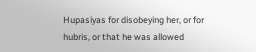Hupasiyas for disobeying her, or for hubris, or that he was allowed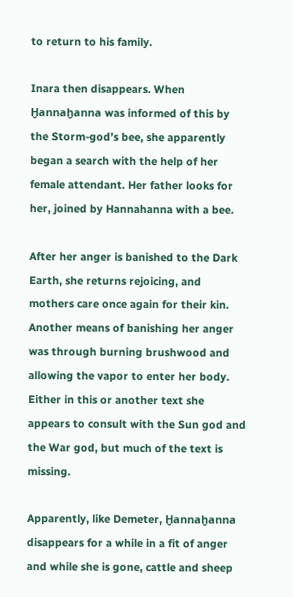to return to his family.

Inara then disappears. When Ḫannaḫanna was informed of this by the Storm-god’s bee, she apparently began a search with the help of her female attendant. Her father looks for her, joined by Hannahanna with a bee.

After her anger is banished to the Dark Earth, she returns rejoicing, and mothers care once again for their kin. Another means of banishing her anger was through burning brushwood and allowing the vapor to enter her body. Either in this or another text she appears to consult with the Sun god and the War god, but much of the text is missing.

Apparently, like Demeter, Ḫannaḫanna disappears for a while in a fit of anger and while she is gone, cattle and sheep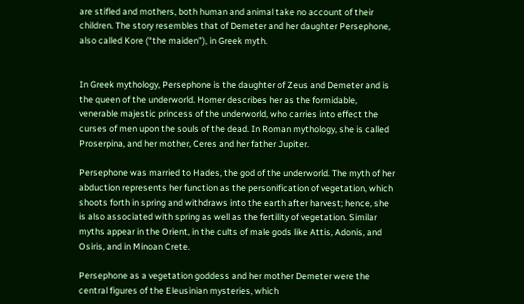are stifled and mothers, both human and animal take no account of their children. The story resembles that of Demeter and her daughter Persephone, also called Kore (“the maiden”), in Greek myth.


In Greek mythology, Persephone is the daughter of Zeus and Demeter and is the queen of the underworld. Homer describes her as the formidable, venerable majestic princess of the underworld, who carries into effect the curses of men upon the souls of the dead. In Roman mythology, she is called Proserpina, and her mother, Ceres and her father Jupiter.

Persephone was married to Hades, the god of the underworld. The myth of her abduction represents her function as the personification of vegetation, which shoots forth in spring and withdraws into the earth after harvest; hence, she is also associated with spring as well as the fertility of vegetation. Similar myths appear in the Orient, in the cults of male gods like Attis, Adonis, and Osiris, and in Minoan Crete.

Persephone as a vegetation goddess and her mother Demeter were the central figures of the Eleusinian mysteries, which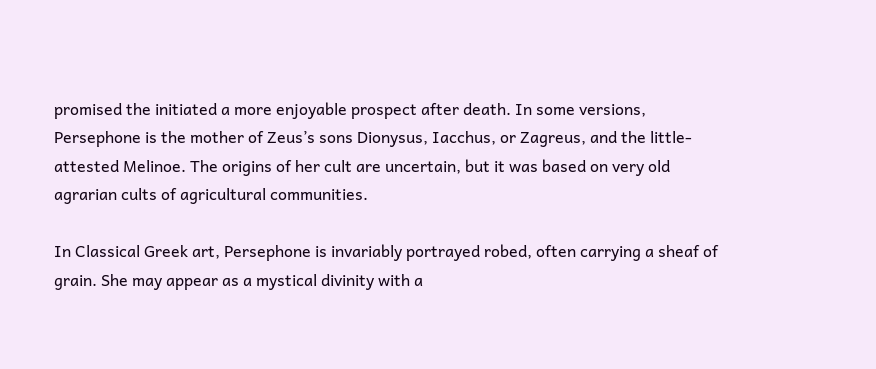promised the initiated a more enjoyable prospect after death. In some versions, Persephone is the mother of Zeus’s sons Dionysus, Iacchus, or Zagreus, and the little-attested Melinoe. The origins of her cult are uncertain, but it was based on very old agrarian cults of agricultural communities.

In Classical Greek art, Persephone is invariably portrayed robed, often carrying a sheaf of grain. She may appear as a mystical divinity with a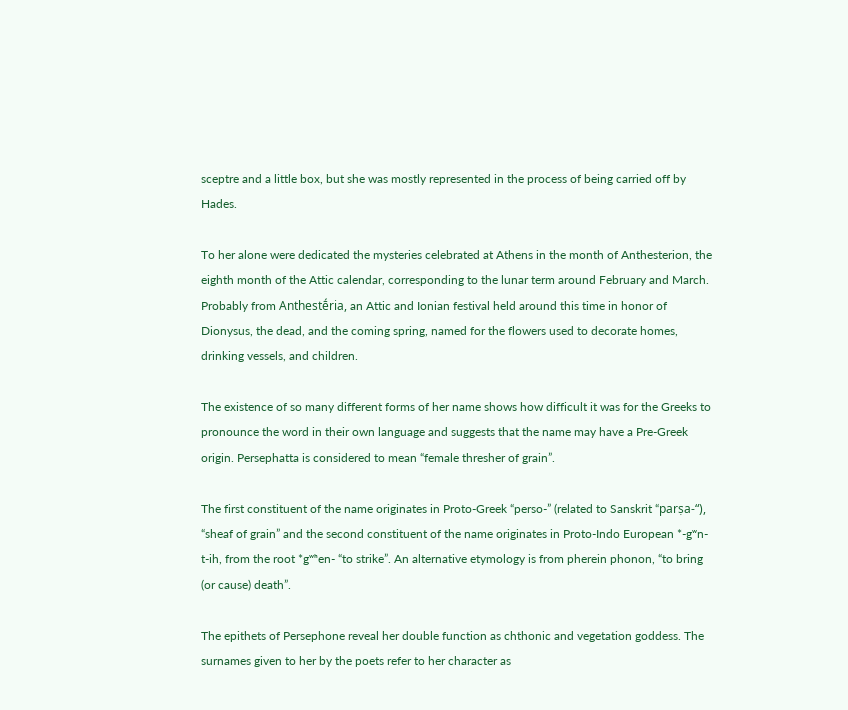sceptre and a little box, but she was mostly represented in the process of being carried off by Hades.

To her alone were dedicated the mysteries celebrated at Athens in the month of Anthesterion, the eighth month of the Attic calendar, corresponding to the lunar term around February and March. Probably from Anthestḗria, an Attic and Ionian festival held around this time in honor of Dionysus, the dead, and the coming spring, named for the flowers used to decorate homes, drinking vessels, and children.

The existence of so many different forms of her name shows how difficult it was for the Greeks to pronounce the word in their own language and suggests that the name may have a Pre-Greek origin. Persephatta is considered to mean “female thresher of grain”.

The first constituent of the name originates in Proto-Greek “perso-” (related to Sanskrit “parṣa-“), “sheaf of grain” and the second constituent of the name originates in Proto-Indo European *-gʷn-t-ih, from the root *gʷʰen- “to strike”. An alternative etymology is from pherein phonon, “to bring (or cause) death”.

The epithets of Persephone reveal her double function as chthonic and vegetation goddess. The surnames given to her by the poets refer to her character as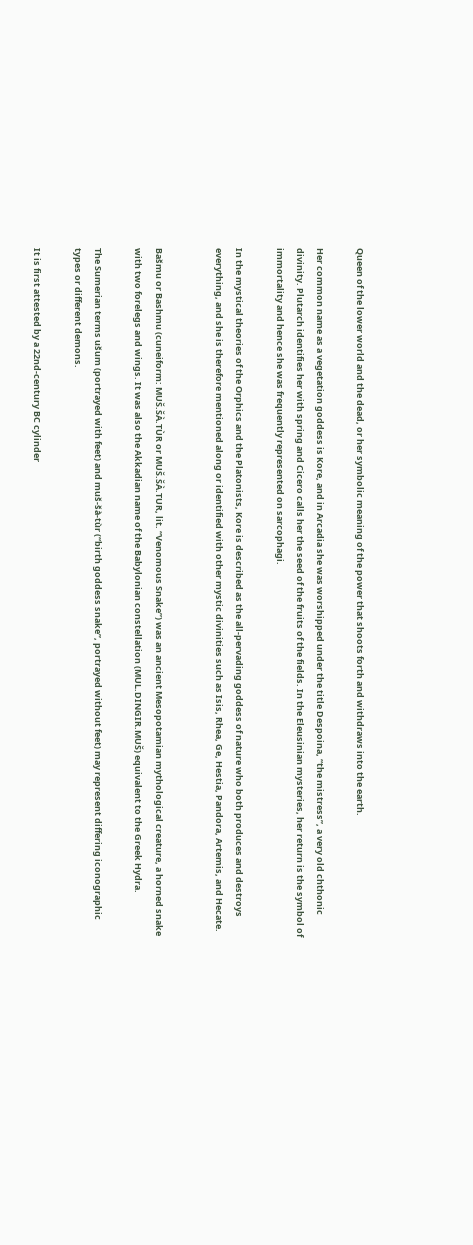Queen of the lower world and the dead, or her symbolic meaning of the power that shoots forth and withdraws into the earth.

Her common name as a vegetation goddess is Kore, and in Arcadia she was worshipped under the title Despoina, “the mistress”, a very old chthonic divinity. Plutarch identifies her with spring and Cicero calls her the seed of the fruits of the fields. In the Eleusinian mysteries, her return is the symbol of immortality and hence she was frequently represented on sarcophagi.

In the mystical theories of the Orphics and the Platonists, Kore is described as the all-pervading goddess of nature who both produces and destroys everything, and she is therefore mentioned along or identified with other mystic divinities such as Isis, Rhea, Ge, Hestia, Pandora, Artemis, and Hecate.


Bašmu or Bashmu (cuneiform: MUŠ.ŠÀ.TÙR or MUŠ.ŠÀ.TUR, lit. “Venomous Snake”) was an ancient Mesopotamian mythological creature, a horned snake with two forelegs and wings. It was also the Akkadian name of the Babylonian constellation (MUL.DINGIR.MUŠ) equivalent to the Greek Hydra.

The Sumerian terms ušum (portrayed with feet) and muš-šà-tùr (“birth goddess snake”, portrayed without feet) may represent differing iconographic types or different demons.

It is first attested by a 22nd-century BC cylinder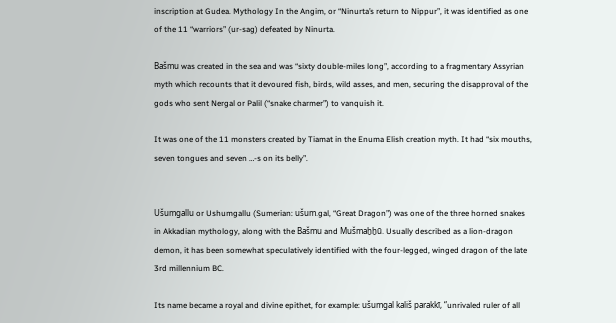inscription at Gudea. Mythology In the Angim, or “Ninurta’s return to Nippur”, it was identified as one of the 11 “warriors” (ur-sag) defeated by Ninurta.

Bašmu was created in the sea and was “sixty double-miles long”, according to a fragmentary Assyrian myth which recounts that it devoured fish, birds, wild asses, and men, securing the disapproval of the gods who sent Nergal or Palil (“snake charmer”) to vanquish it.

It was one of the 11 monsters created by Tiamat in the Enuma Elish creation myth. It had “six mouths, seven tongues and seven …-s on its belly”.


Ušumgallu or Ushumgallu (Sumerian: ušum.gal, “Great Dragon”) was one of the three horned snakes in Akkadian mythology, along with the Bašmu and Mušmaḫḫū. Usually described as a lion-dragon demon, it has been somewhat speculatively identified with the four-legged, winged dragon of the late 3rd millennium BC.

Its name became a royal and divine epithet, for example: ušumgal kališ parakkī, “unrivaled ruler of all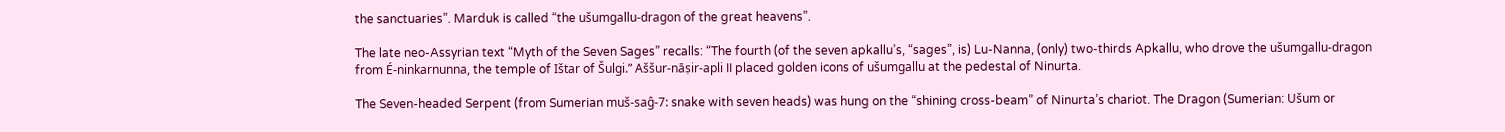the sanctuaries”. Marduk is called “the ušumgallu-dragon of the great heavens”.

The late neo-Assyrian text “Myth of the Seven Sages” recalls: “The fourth (of the seven apkallu’s, “sages”, is) Lu-Nanna, (only) two-thirds Apkallu, who drove the ušumgallu-dragon from É-ninkarnunna, the temple of Ištar of Šulgi.” Aššur-nāṣir-apli II placed golden icons of ušumgallu at the pedestal of Ninurta.

The Seven-headed Serpent (from Sumerian muš-saĝ-7: snake with seven heads) was hung on the “shining cross-beam” of Ninurta’s chariot. The Dragon (Sumerian: Ušum or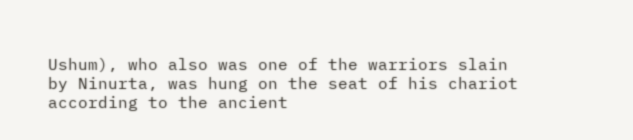Ushum), who also was one of the warriors slain by Ninurta, was hung on the seat of his chariot according to the ancient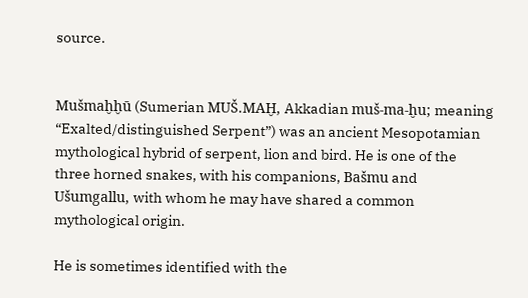source.


Mušmaḫḫū (Sumerian MUŠ.MAḪ, Akkadian muš-ma-ḫu; meaning “Exalted/distinguished Serpent”) was an ancient Mesopotamian mythological hybrid of serpent, lion and bird. He is one of the three horned snakes, with his companions, Bašmu and Ušumgallu, with whom he may have shared a common mythological origin.

He is sometimes identified with the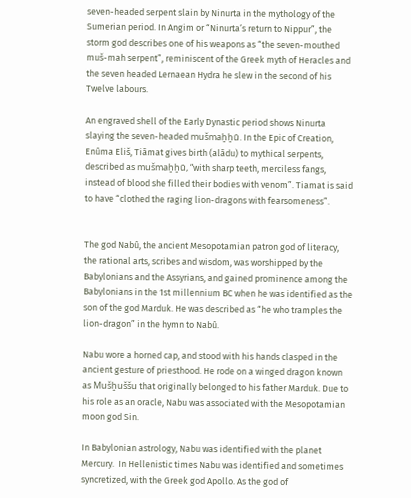seven-headed serpent slain by Ninurta in the mythology of the Sumerian period. In Angim or “Ninurta’s return to Nippur”, the storm god describes one of his weapons as “the seven-mouthed muš-mah serpent”, reminiscent of the Greek myth of Heracles and the seven headed Lernaean Hydra he slew in the second of his Twelve labours.

An engraved shell of the Early Dynastic period shows Ninurta slaying the seven-headed mušmaḫḫū. In the Epic of Creation, Enûma Eliš, Tiāmat gives birth (alādu) to mythical serpents, described as mušmaḫḫū, “with sharp teeth, merciless fangs, instead of blood she filled their bodies with venom”. Tiamat is said to have “clothed the raging lion-dragons with fearsomeness”.


The god Nabû, the ancient Mesopotamian patron god of literacy, the rational arts, scribes and wisdom, was worshipped by the Babylonians and the Assyrians, and gained prominence among the Babylonians in the 1st millennium BC when he was identified as the son of the god Marduk. He was described as “he who tramples the lion-dragon” in the hymn to Nabû.

Nabu wore a horned cap, and stood with his hands clasped in the ancient gesture of priesthood. He rode on a winged dragon known as Mušḫuššu that originally belonged to his father Marduk. Due to his role as an oracle, Nabu was associated with the Mesopotamian moon god Sin.

In Babylonian astrology, Nabu was identified with the planet Mercury.  In Hellenistic times Nabu was identified and sometimes syncretized, with the Greek god Apollo. As the god of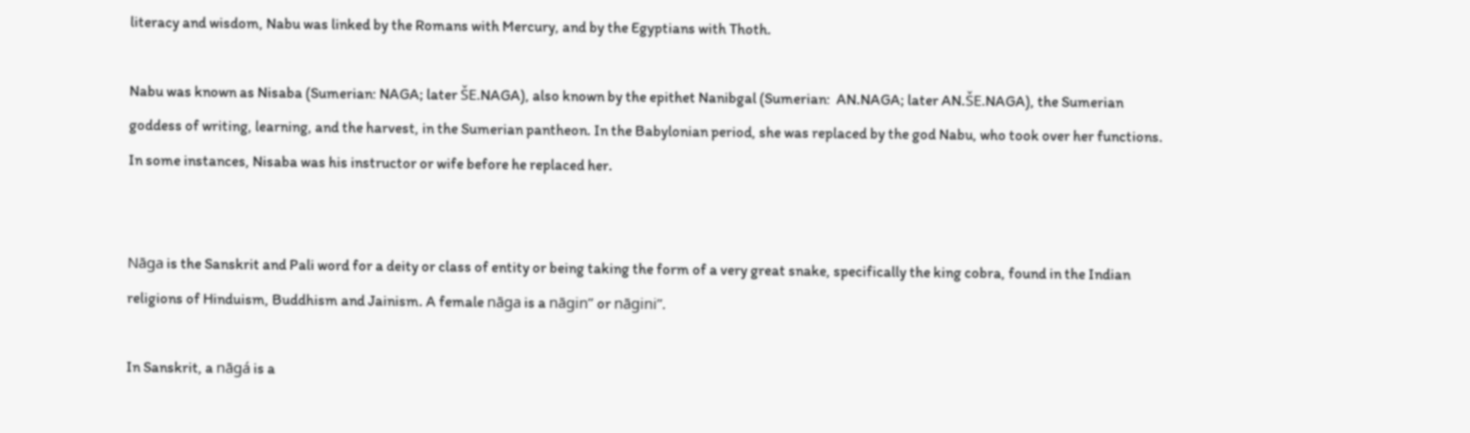literacy and wisdom, Nabu was linked by the Romans with Mercury, and by the Egyptians with Thoth.

Nabu was known as Nisaba (Sumerian: NAGA; later ŠE.NAGA), also known by the epithet Nanibgal (Sumerian:  AN.NAGA; later AN.ŠE.NAGA), the Sumerian goddess of writing, learning, and the harvest, in the Sumerian pantheon. In the Babylonian period, she was replaced by the god Nabu, who took over her functions. In some instances, Nisaba was his instructor or wife before he replaced her.


Nāga is the Sanskrit and Pali word for a deity or class of entity or being taking the form of a very great snake, specifically the king cobra, found in the Indian religions of Hinduism, Buddhism and Jainism. A female nāga is a nāgin” or nāgini”.

In Sanskrit, a nāgá is a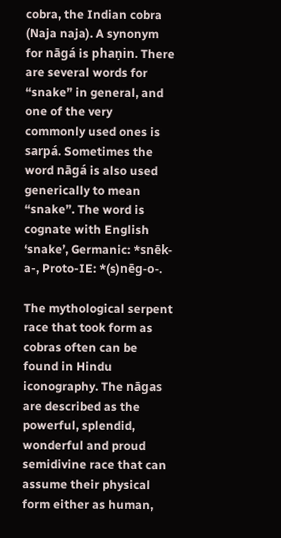cobra, the Indian cobra (Naja naja). A synonym for nāgá is phaṇin. There are several words for “snake” in general, and one of the very commonly used ones is sarpá. Sometimes the word nāgá is also used generically to mean “snake”. The word is cognate with English ‘snake’, Germanic: *snēk-a-, Proto-IE: *(s)nēg-o-.

The mythological serpent race that took form as cobras often can be found in Hindu iconography. The nāgas are described as the powerful, splendid, wonderful and proud semidivine race that can assume their physical form either as human,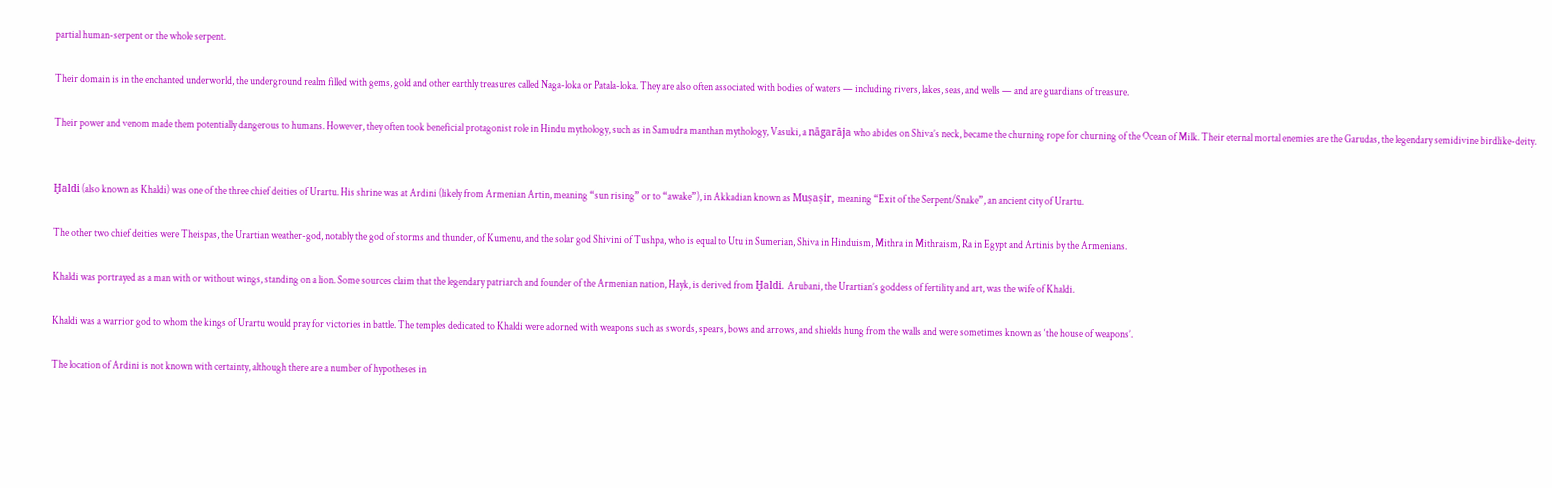partial human-serpent or the whole serpent.

Their domain is in the enchanted underworld, the underground realm filled with gems, gold and other earthly treasures called Naga-loka or Patala-loka. They are also often associated with bodies of waters — including rivers, lakes, seas, and wells — and are guardians of treasure.

Their power and venom made them potentially dangerous to humans. However, they often took beneficial protagonist role in Hindu mythology, such as in Samudra manthan mythology, Vasuki, a nāgarāja who abides on Shiva’s neck, became the churning rope for churning of the Ocean of Milk. Their eternal mortal enemies are the Garudas, the legendary semidivine birdlike-deity.


Ḫaldi (also known as Khaldi) was one of the three chief deities of Urartu. His shrine was at Ardini (likely from Armenian Artin, meaning “sun rising” or to “awake”), in Akkadian known as Muṣaṣir, meaning “Exit of the Serpent/Snake”, an ancient city of Urartu.

The other two chief deities were Theispas, the Urartian weather-god, notably the god of storms and thunder, of Kumenu, and the solar god Shivini of Tushpa, who is equal to Utu in Sumerian, Shiva in Hinduism, Mithra in Mithraism, Ra in Egypt and Artinis by the Armenians.

Khaldi was portrayed as a man with or without wings, standing on a lion. Some sources claim that the legendary patriarch and founder of the Armenian nation, Hayk, is derived from Ḫaldi. Arubani, the Urartian’s goddess of fertility and art, was the wife of Khaldi.

Khaldi was a warrior god to whom the kings of Urartu would pray for victories in battle. The temples dedicated to Khaldi were adorned with weapons such as swords, spears, bows and arrows, and shields hung from the walls and were sometimes known as ‘the house of weapons’.

The location of Ardini is not known with certainty, although there are a number of hypotheses in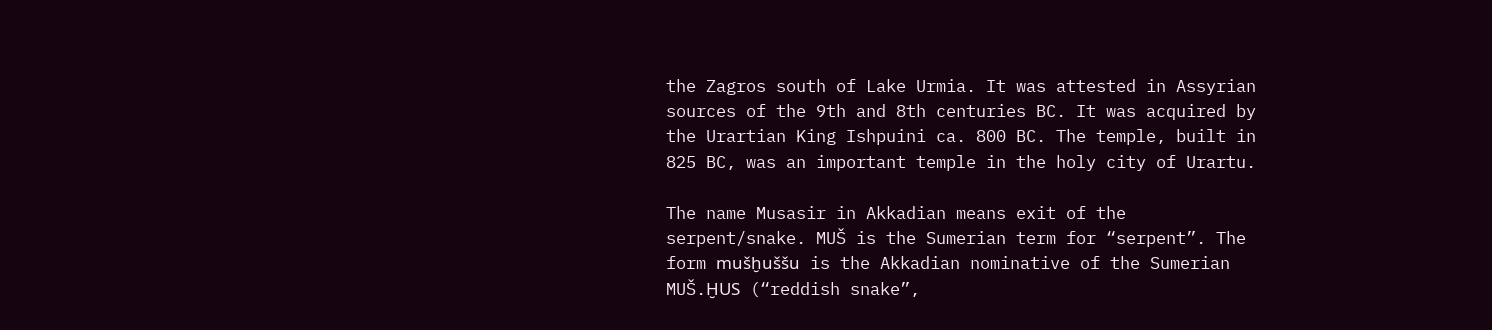the Zagros south of Lake Urmia. It was attested in Assyrian sources of the 9th and 8th centuries BC. It was acquired by the Urartian King Ishpuini ca. 800 BC. The temple, built in 825 BC, was an important temple in the holy city of Urartu.

The name Musasir in Akkadian means exit of the serpent/snake. MUŠ is the Sumerian term for “serpent”. The form mušḫuššu is the Akkadian nominative of the Sumerian MUŠ.ḪUS (“reddish snake”,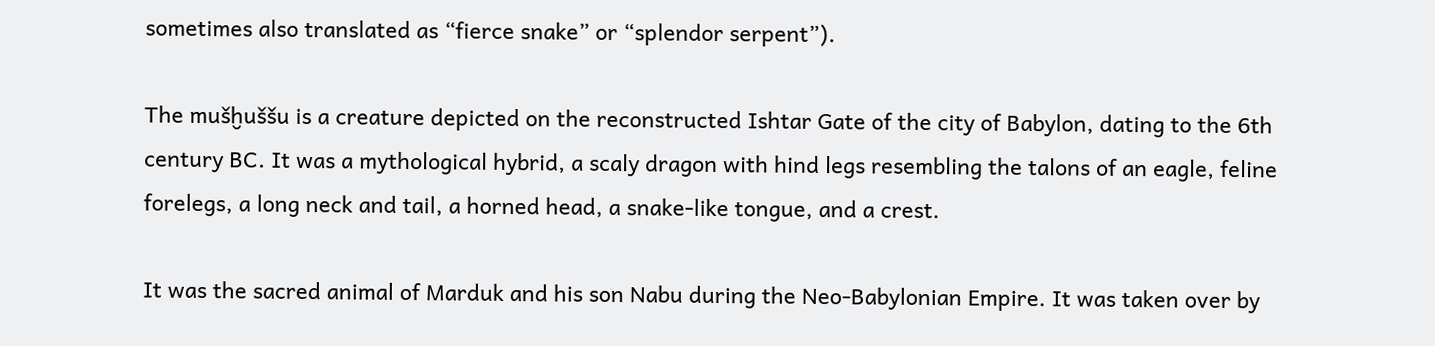sometimes also translated as “fierce snake” or “splendor serpent”).

The mušḫuššu is a creature depicted on the reconstructed Ishtar Gate of the city of Babylon, dating to the 6th century BC. It was a mythological hybrid, a scaly dragon with hind legs resembling the talons of an eagle, feline forelegs, a long neck and tail, a horned head, a snake-like tongue, and a crest.

It was the sacred animal of Marduk and his son Nabu during the Neo-Babylonian Empire. It was taken over by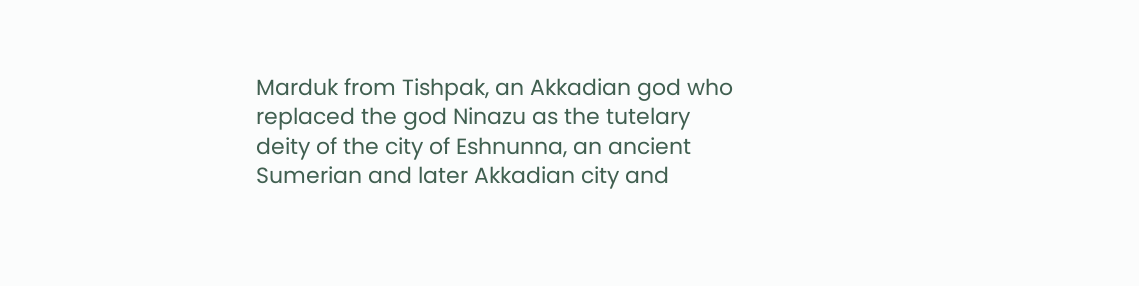Marduk from Tishpak, an Akkadian god who replaced the god Ninazu as the tutelary deity of the city of Eshnunna, an ancient Sumerian and later Akkadian city and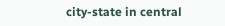city-state in central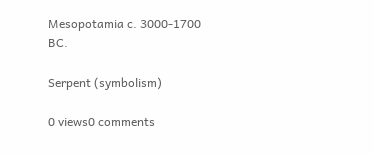Mesopotamia c. 3000-1700 BC.

Serpent (symbolism)

0 views0 comments